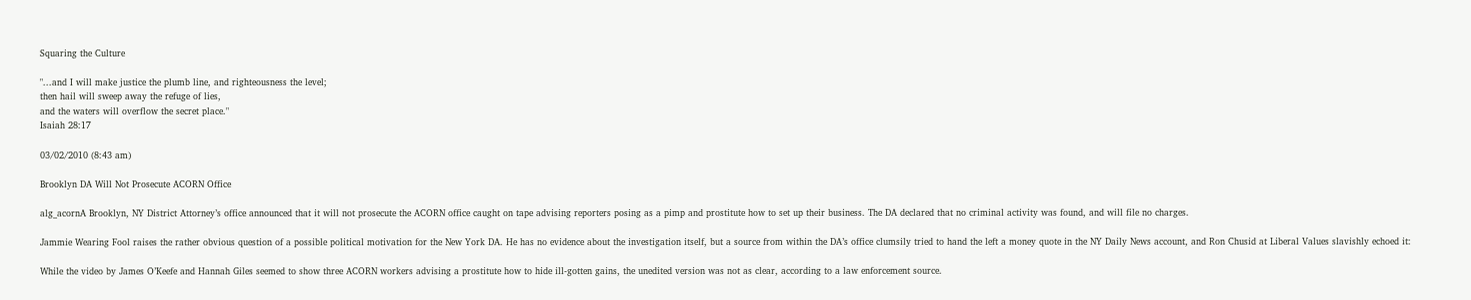Squaring the Culture

"...and I will make justice the plumb line, and righteousness the level;
then hail will sweep away the refuge of lies,
and the waters will overflow the secret place."
Isaiah 28:17

03/02/2010 (8:43 am)

Brooklyn DA Will Not Prosecute ACORN Office

alg_acornA Brooklyn, NY District Attorney’s office announced that it will not prosecute the ACORN office caught on tape advising reporters posing as a pimp and prostitute how to set up their business. The DA declared that no criminal activity was found, and will file no charges.

Jammie Wearing Fool raises the rather obvious question of a possible political motivation for the New York DA. He has no evidence about the investigation itself, but a source from within the DA’s office clumsily tried to hand the left a money quote in the NY Daily News account, and Ron Chusid at Liberal Values slavishly echoed it:

While the video by James O’Keefe and Hannah Giles seemed to show three ACORN workers advising a prostitute how to hide ill-gotten gains, the unedited version was not as clear, according to a law enforcement source.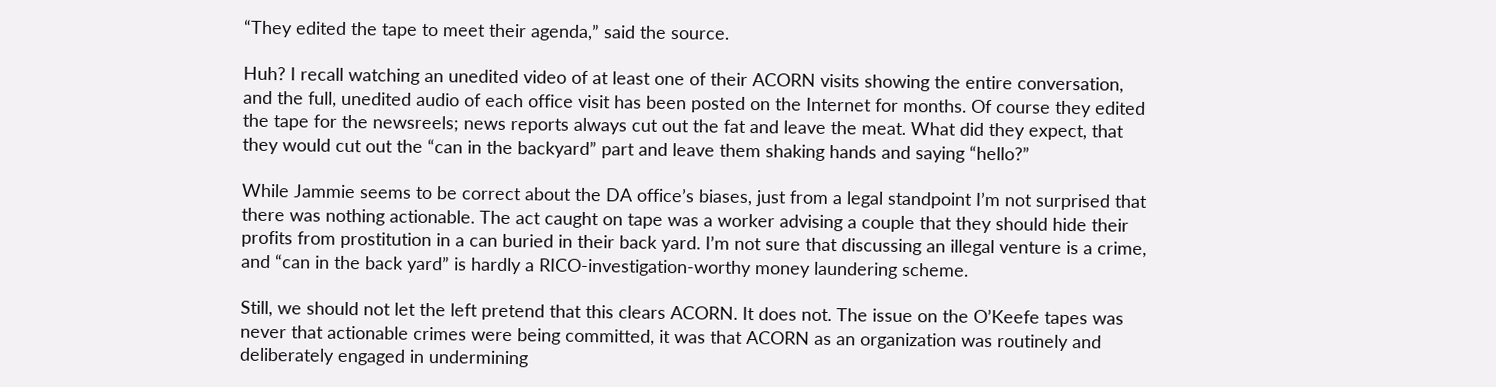“They edited the tape to meet their agenda,” said the source.

Huh? I recall watching an unedited video of at least one of their ACORN visits showing the entire conversation, and the full, unedited audio of each office visit has been posted on the Internet for months. Of course they edited the tape for the newsreels; news reports always cut out the fat and leave the meat. What did they expect, that they would cut out the “can in the backyard” part and leave them shaking hands and saying “hello?”

While Jammie seems to be correct about the DA office’s biases, just from a legal standpoint I’m not surprised that there was nothing actionable. The act caught on tape was a worker advising a couple that they should hide their profits from prostitution in a can buried in their back yard. I’m not sure that discussing an illegal venture is a crime, and “can in the back yard” is hardly a RICO-investigation-worthy money laundering scheme.

Still, we should not let the left pretend that this clears ACORN. It does not. The issue on the O’Keefe tapes was never that actionable crimes were being committed, it was that ACORN as an organization was routinely and deliberately engaged in undermining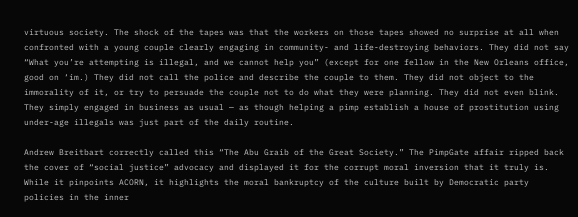virtuous society. The shock of the tapes was that the workers on those tapes showed no surprise at all when confronted with a young couple clearly engaging in community- and life-destroying behaviors. They did not say “What you’re attempting is illegal, and we cannot help you” (except for one fellow in the New Orleans office, good on ‘im.) They did not call the police and describe the couple to them. They did not object to the immorality of it, or try to persuade the couple not to do what they were planning. They did not even blink. They simply engaged in business as usual — as though helping a pimp establish a house of prostitution using under-age illegals was just part of the daily routine.

Andrew Breitbart correctly called this “The Abu Graib of the Great Society.” The PimpGate affair ripped back the cover of “social justice” advocacy and displayed it for the corrupt moral inversion that it truly is. While it pinpoints ACORN, it highlights the moral bankruptcy of the culture built by Democratic party policies in the inner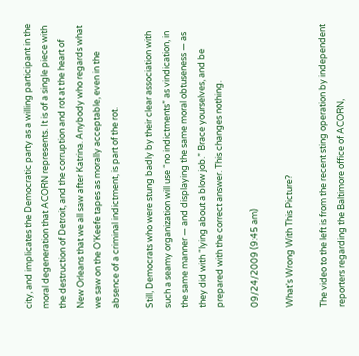city, and implicates the Democratic party as a willing participant in the moral degeneration that ACORN represents. It is of a single piece with the destruction of Detroit, and the corruption and rot at the heart of New Orleans that we all saw after Katrina. Anybody who regards what we saw on the O’Keefe tapes as morally acceptable, even in the absence of a criminal indictment, is part of the rot.

Still, Democrats who were stung badly by their clear association with such a seamy organization will use “no indictments” as vindication, in the same manner — and displaying the same moral obtuseness — as they did with “lying about a blow job.” Brace yourselves, and be prepared with the correct answer. This changes nothing.

09/24/2009 (9:45 am)

What's Wrong With This Picture?

The video to the left is from the recent sting operation by independent reporters regarding the Baltimore office of ACORN,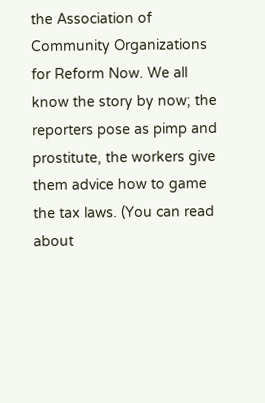the Association of Community Organizations for Reform Now. We all know the story by now; the reporters pose as pimp and prostitute, the workers give them advice how to game the tax laws. (You can read about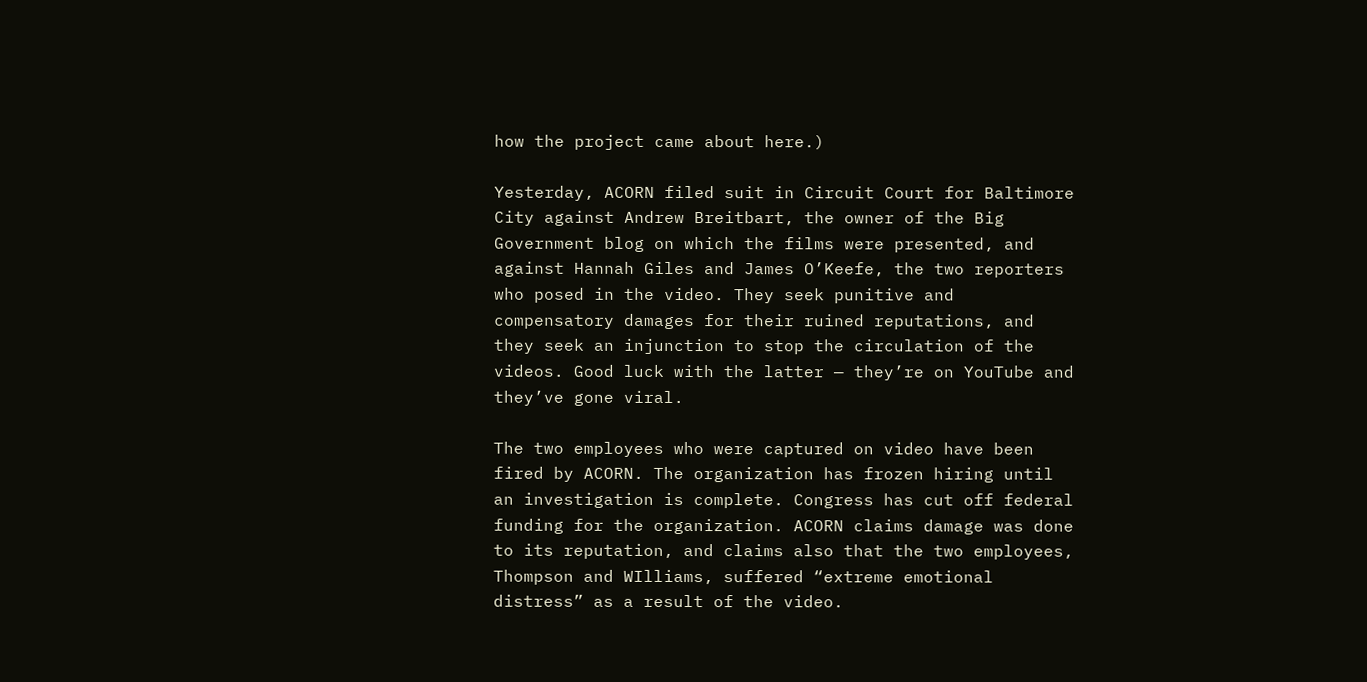how the project came about here.)

Yesterday, ACORN filed suit in Circuit Court for Baltimore City against Andrew Breitbart, the owner of the Big Government blog on which the films were presented, and against Hannah Giles and James O’Keefe, the two reporters who posed in the video. They seek punitive and compensatory damages for their ruined reputations, and they seek an injunction to stop the circulation of the videos. Good luck with the latter — they’re on YouTube and they’ve gone viral.

The two employees who were captured on video have been fired by ACORN. The organization has frozen hiring until an investigation is complete. Congress has cut off federal funding for the organization. ACORN claims damage was done to its reputation, and claims also that the two employees, Thompson and WIlliams, suffered “extreme emotional distress” as a result of the video.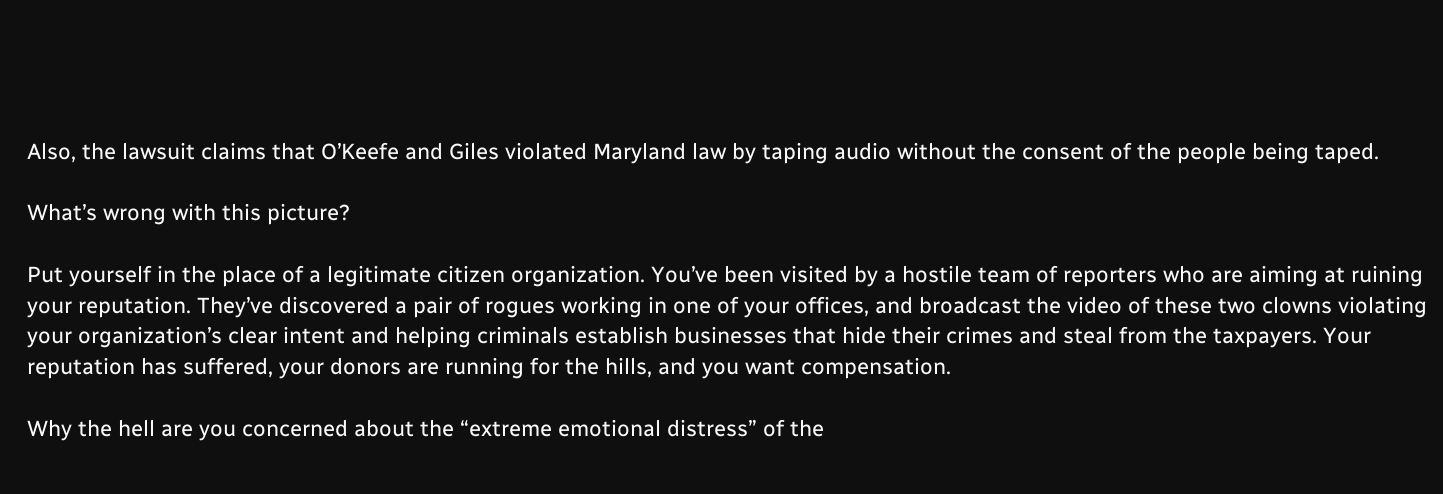Also, the lawsuit claims that O’Keefe and Giles violated Maryland law by taping audio without the consent of the people being taped.

What’s wrong with this picture?

Put yourself in the place of a legitimate citizen organization. You’ve been visited by a hostile team of reporters who are aiming at ruining your reputation. They’ve discovered a pair of rogues working in one of your offices, and broadcast the video of these two clowns violating your organization’s clear intent and helping criminals establish businesses that hide their crimes and steal from the taxpayers. Your reputation has suffered, your donors are running for the hills, and you want compensation.

Why the hell are you concerned about the “extreme emotional distress” of the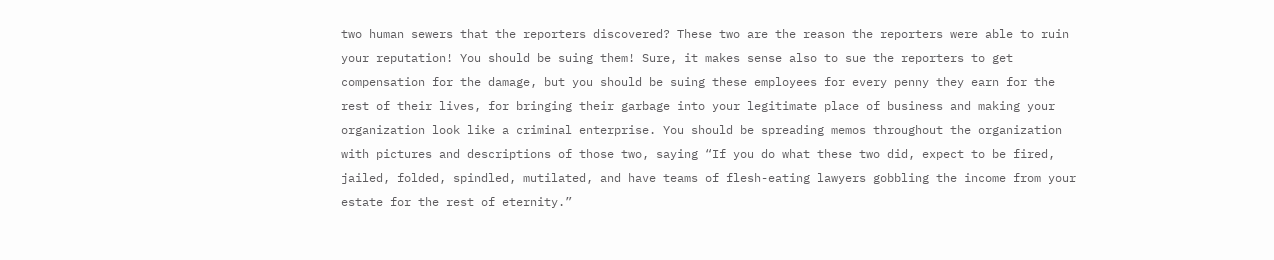two human sewers that the reporters discovered? These two are the reason the reporters were able to ruin your reputation! You should be suing them! Sure, it makes sense also to sue the reporters to get compensation for the damage, but you should be suing these employees for every penny they earn for the rest of their lives, for bringing their garbage into your legitimate place of business and making your organization look like a criminal enterprise. You should be spreading memos throughout the organization with pictures and descriptions of those two, saying “If you do what these two did, expect to be fired, jailed, folded, spindled, mutilated, and have teams of flesh-eating lawyers gobbling the income from your estate for the rest of eternity.”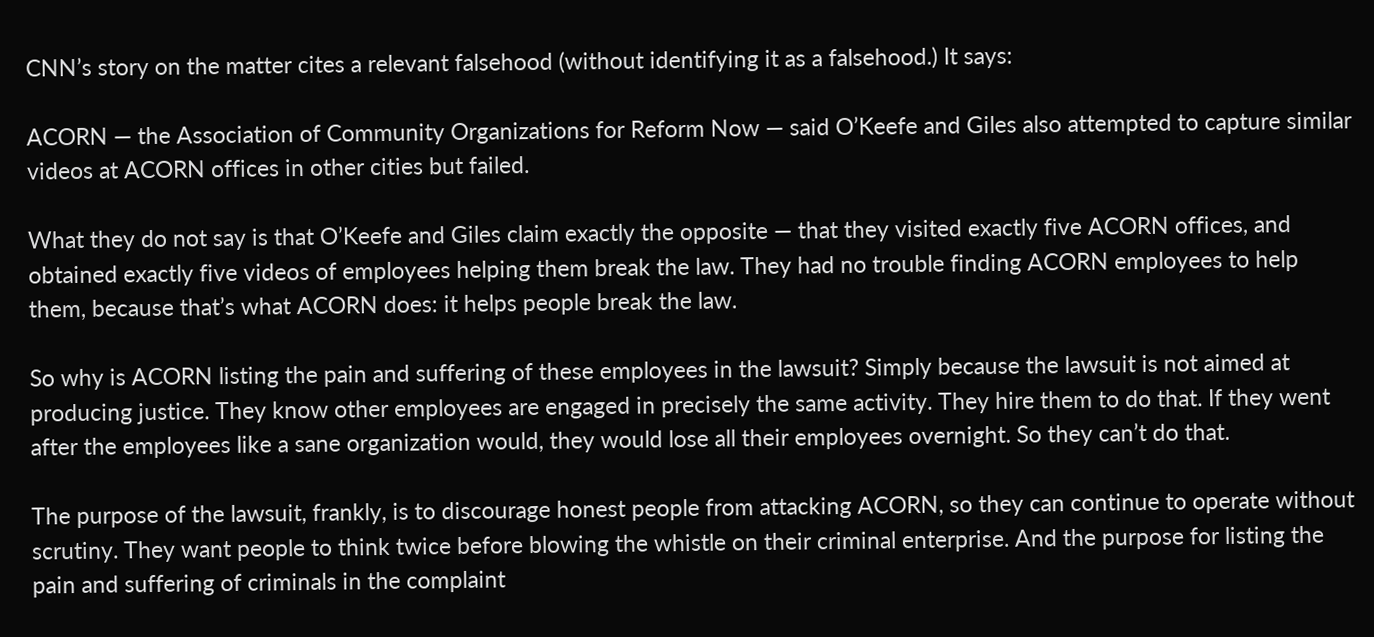CNN’s story on the matter cites a relevant falsehood (without identifying it as a falsehood.) It says:

ACORN — the Association of Community Organizations for Reform Now — said O’Keefe and Giles also attempted to capture similar videos at ACORN offices in other cities but failed.

What they do not say is that O’Keefe and Giles claim exactly the opposite — that they visited exactly five ACORN offices, and obtained exactly five videos of employees helping them break the law. They had no trouble finding ACORN employees to help them, because that’s what ACORN does: it helps people break the law.

So why is ACORN listing the pain and suffering of these employees in the lawsuit? Simply because the lawsuit is not aimed at producing justice. They know other employees are engaged in precisely the same activity. They hire them to do that. If they went after the employees like a sane organization would, they would lose all their employees overnight. So they can’t do that.

The purpose of the lawsuit, frankly, is to discourage honest people from attacking ACORN, so they can continue to operate without scrutiny. They want people to think twice before blowing the whistle on their criminal enterprise. And the purpose for listing the pain and suffering of criminals in the complaint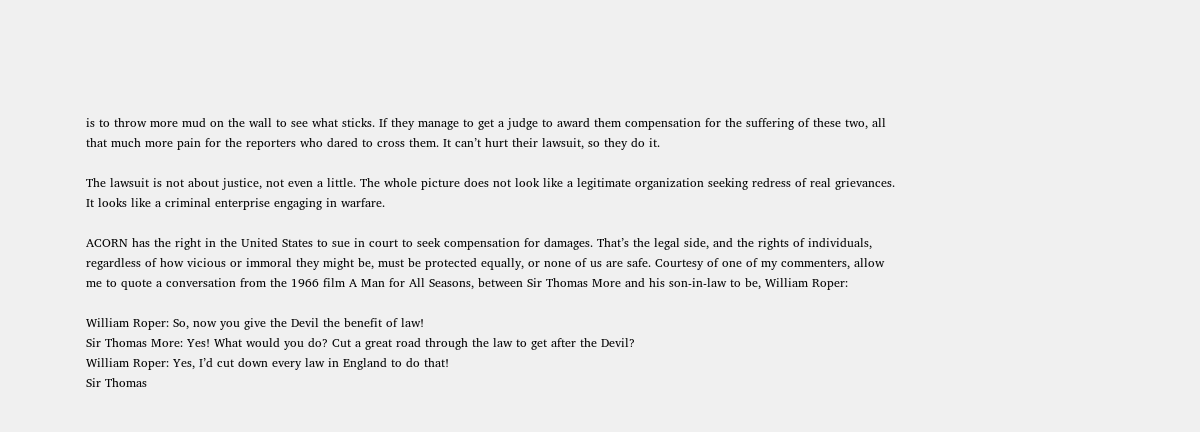is to throw more mud on the wall to see what sticks. If they manage to get a judge to award them compensation for the suffering of these two, all that much more pain for the reporters who dared to cross them. It can’t hurt their lawsuit, so they do it.

The lawsuit is not about justice, not even a little. The whole picture does not look like a legitimate organization seeking redress of real grievances. It looks like a criminal enterprise engaging in warfare.

ACORN has the right in the United States to sue in court to seek compensation for damages. That’s the legal side, and the rights of individuals, regardless of how vicious or immoral they might be, must be protected equally, or none of us are safe. Courtesy of one of my commenters, allow me to quote a conversation from the 1966 film A Man for All Seasons, between Sir Thomas More and his son-in-law to be, William Roper:

William Roper: So, now you give the Devil the benefit of law!
Sir Thomas More: Yes! What would you do? Cut a great road through the law to get after the Devil?
William Roper: Yes, I’d cut down every law in England to do that!
Sir Thomas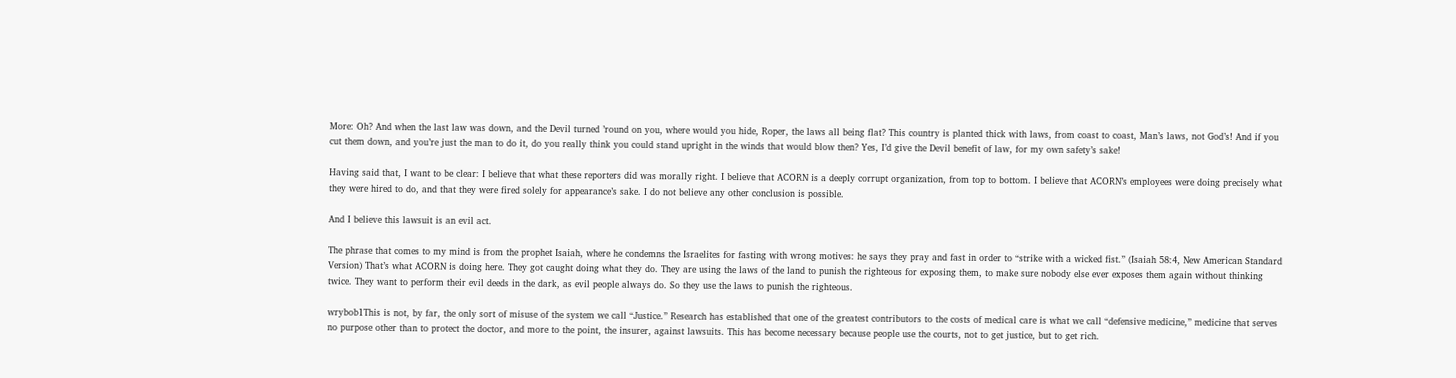More: Oh? And when the last law was down, and the Devil turned ’round on you, where would you hide, Roper, the laws all being flat? This country is planted thick with laws, from coast to coast, Man’s laws, not God’s! And if you cut them down, and you’re just the man to do it, do you really think you could stand upright in the winds that would blow then? Yes, I’d give the Devil benefit of law, for my own safety’s sake!

Having said that, I want to be clear: I believe that what these reporters did was morally right. I believe that ACORN is a deeply corrupt organization, from top to bottom. I believe that ACORN’s employees were doing precisely what they were hired to do, and that they were fired solely for appearance’s sake. I do not believe any other conclusion is possible.

And I believe this lawsuit is an evil act.

The phrase that comes to my mind is from the prophet Isaiah, where he condemns the Israelites for fasting with wrong motives: he says they pray and fast in order to “strike with a wicked fist.” (Isaiah 58:4, New American Standard Version) That’s what ACORN is doing here. They got caught doing what they do. They are using the laws of the land to punish the righteous for exposing them, to make sure nobody else ever exposes them again without thinking twice. They want to perform their evil deeds in the dark, as evil people always do. So they use the laws to punish the righteous.

wrybob1This is not, by far, the only sort of misuse of the system we call “Justice.” Research has established that one of the greatest contributors to the costs of medical care is what we call “defensive medicine,” medicine that serves no purpose other than to protect the doctor, and more to the point, the insurer, against lawsuits. This has become necessary because people use the courts, not to get justice, but to get rich.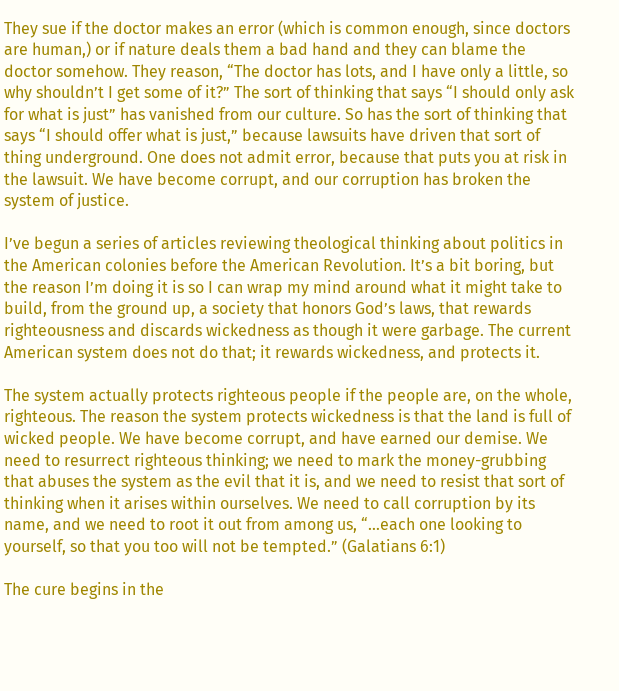They sue if the doctor makes an error (which is common enough, since doctors are human,) or if nature deals them a bad hand and they can blame the doctor somehow. They reason, “The doctor has lots, and I have only a little, so why shouldn’t I get some of it?” The sort of thinking that says “I should only ask for what is just” has vanished from our culture. So has the sort of thinking that says “I should offer what is just,” because lawsuits have driven that sort of thing underground. One does not admit error, because that puts you at risk in the lawsuit. We have become corrupt, and our corruption has broken the system of justice.

I’ve begun a series of articles reviewing theological thinking about politics in the American colonies before the American Revolution. It’s a bit boring, but the reason I’m doing it is so I can wrap my mind around what it might take to build, from the ground up, a society that honors God’s laws, that rewards righteousness and discards wickedness as though it were garbage. The current American system does not do that; it rewards wickedness, and protects it.

The system actually protects righteous people if the people are, on the whole, righteous. The reason the system protects wickedness is that the land is full of wicked people. We have become corrupt, and have earned our demise. We need to resurrect righteous thinking; we need to mark the money-grubbing that abuses the system as the evil that it is, and we need to resist that sort of thinking when it arises within ourselves. We need to call corruption by its name, and we need to root it out from among us, “…each one looking to yourself, so that you too will not be tempted.” (Galatians 6:1)

The cure begins in the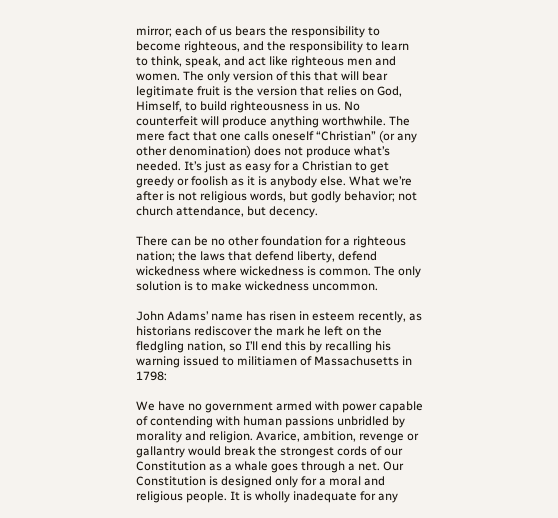mirror; each of us bears the responsibility to become righteous, and the responsibility to learn to think, speak, and act like righteous men and women. The only version of this that will bear legitimate fruit is the version that relies on God, Himself, to build righteousness in us. No counterfeit will produce anything worthwhile. The mere fact that one calls oneself “Christian” (or any other denomination) does not produce what’s needed. It’s just as easy for a Christian to get greedy or foolish as it is anybody else. What we’re after is not religious words, but godly behavior; not church attendance, but decency.

There can be no other foundation for a righteous nation; the laws that defend liberty, defend wickedness where wickedness is common. The only solution is to make wickedness uncommon.

John Adams’ name has risen in esteem recently, as historians rediscover the mark he left on the fledgling nation, so I’ll end this by recalling his warning issued to militiamen of Massachusetts in 1798:

We have no government armed with power capable of contending with human passions unbridled by morality and religion. Avarice, ambition, revenge or gallantry would break the strongest cords of our Constitution as a whale goes through a net. Our Constitution is designed only for a moral and religious people. It is wholly inadequate for any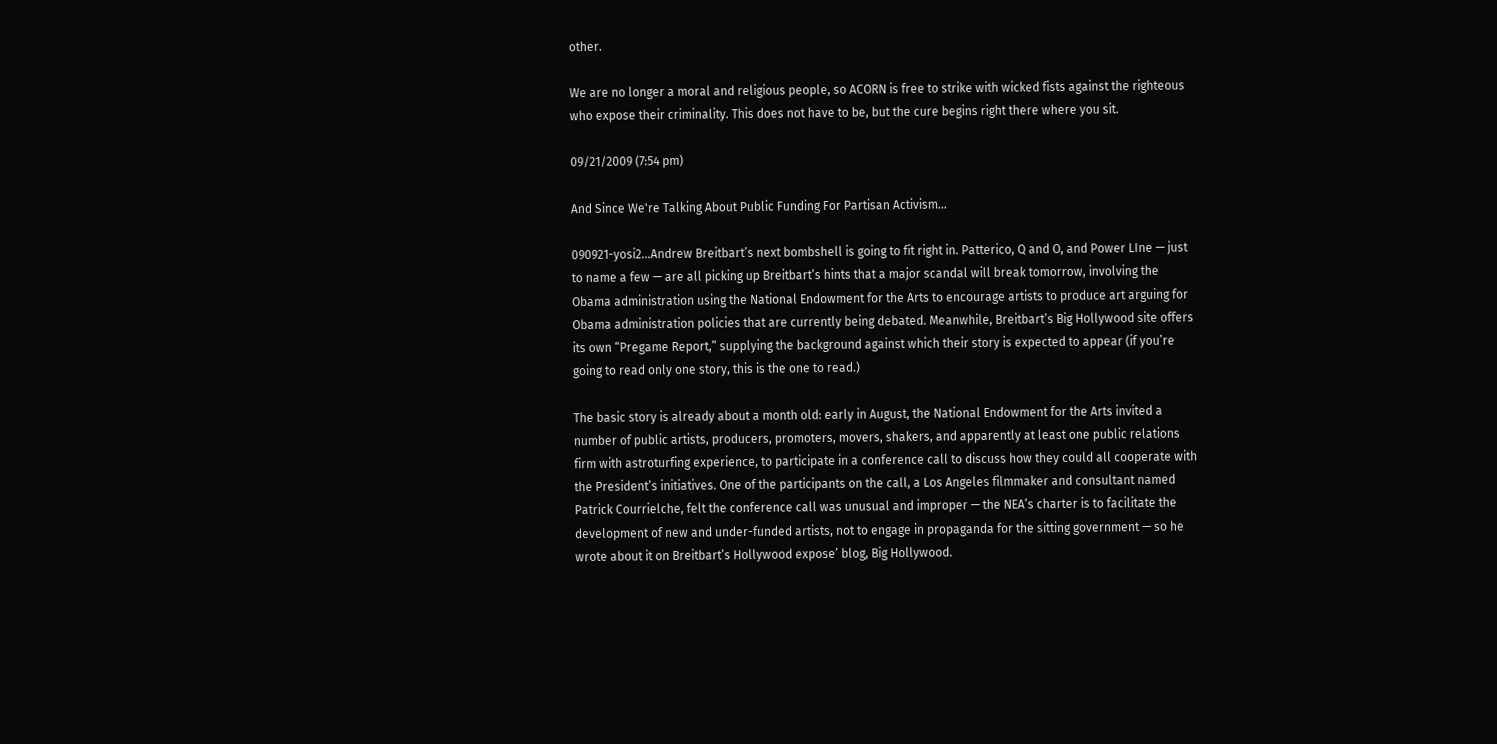other.

We are no longer a moral and religious people, so ACORN is free to strike with wicked fists against the righteous who expose their criminality. This does not have to be, but the cure begins right there where you sit.

09/21/2009 (7:54 pm)

And Since We're Talking About Public Funding For Partisan Activism…

090921-yosi2…Andrew Breitbart’s next bombshell is going to fit right in. Patterico, Q and O, and Power LIne — just to name a few — are all picking up Breitbart’s hints that a major scandal will break tomorrow, involving the Obama administration using the National Endowment for the Arts to encourage artists to produce art arguing for Obama administration policies that are currently being debated. Meanwhile, Breitbart’s Big Hollywood site offers its own “Pregame Report,” supplying the background against which their story is expected to appear (if you’re going to read only one story, this is the one to read.)

The basic story is already about a month old: early in August, the National Endowment for the Arts invited a number of public artists, producers, promoters, movers, shakers, and apparently at least one public relations firm with astroturfing experience, to participate in a conference call to discuss how they could all cooperate with the President’s initiatives. One of the participants on the call, a Los Angeles filmmaker and consultant named Patrick Courrielche, felt the conference call was unusual and improper — the NEA’s charter is to facilitate the development of new and under-funded artists, not to engage in propaganda for the sitting government — so he wrote about it on Breitbart’s Hollywood expose’ blog, Big Hollywood.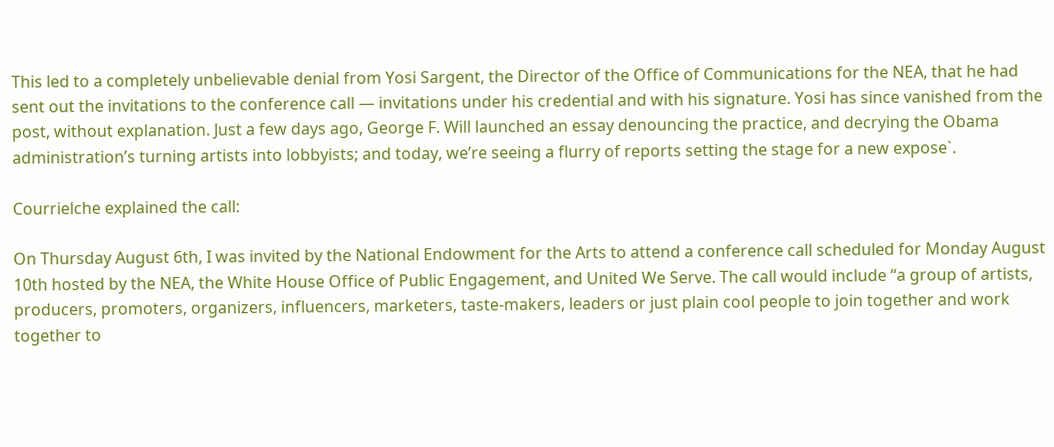This led to a completely unbelievable denial from Yosi Sargent, the Director of the Office of Communications for the NEA, that he had sent out the invitations to the conference call — invitations under his credential and with his signature. Yosi has since vanished from the post, without explanation. Just a few days ago, George F. Will launched an essay denouncing the practice, and decrying the Obama administration’s turning artists into lobbyists; and today, we’re seeing a flurry of reports setting the stage for a new expose`.

Courrielche explained the call:

On Thursday August 6th, I was invited by the National Endowment for the Arts to attend a conference call scheduled for Monday August 10th hosted by the NEA, the White House Office of Public Engagement, and United We Serve. The call would include “a group of artists, producers, promoters, organizers, influencers, marketers, taste-makers, leaders or just plain cool people to join together and work together to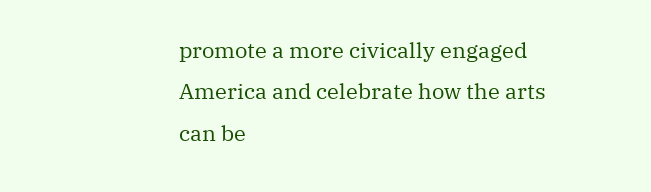promote a more civically engaged America and celebrate how the arts can be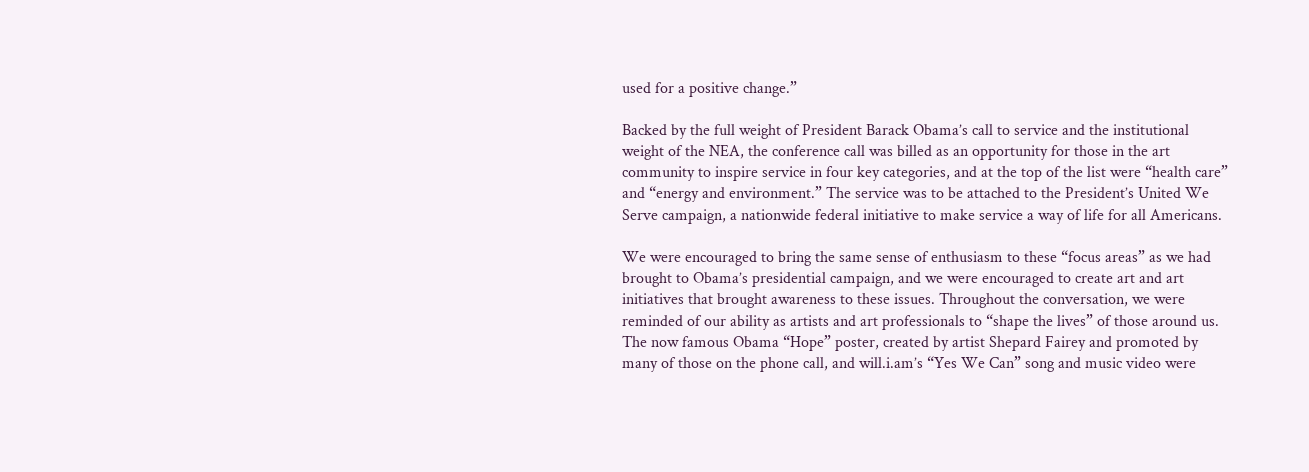used for a positive change.”

Backed by the full weight of President Barack Obama’s call to service and the institutional weight of the NEA, the conference call was billed as an opportunity for those in the art community to inspire service in four key categories, and at the top of the list were “health care” and “energy and environment.” The service was to be attached to the President’s United We Serve campaign, a nationwide federal initiative to make service a way of life for all Americans.

We were encouraged to bring the same sense of enthusiasm to these “focus areas” as we had brought to Obama’s presidential campaign, and we were encouraged to create art and art initiatives that brought awareness to these issues. Throughout the conversation, we were reminded of our ability as artists and art professionals to “shape the lives” of those around us. The now famous Obama “Hope” poster, created by artist Shepard Fairey and promoted by many of those on the phone call, and will.i.am’s “Yes We Can” song and music video were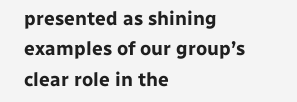presented as shining examples of our group’s clear role in the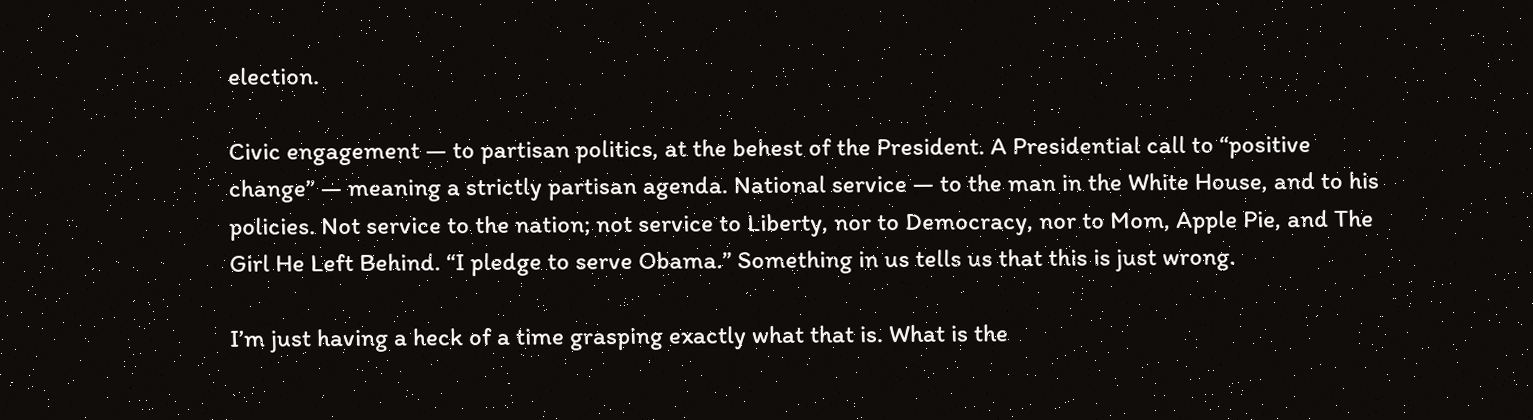election.

Civic engagement — to partisan politics, at the behest of the President. A Presidential call to “positive change” — meaning a strictly partisan agenda. National service — to the man in the White House, and to his policies. Not service to the nation; not service to Liberty, nor to Democracy, nor to Mom, Apple Pie, and The Girl He Left Behind. “I pledge to serve Obama.” Something in us tells us that this is just wrong.

I’m just having a heck of a time grasping exactly what that is. What is the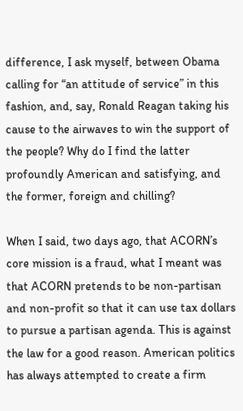difference, I ask myself, between Obama calling for “an attitude of service” in this fashion, and, say, Ronald Reagan taking his cause to the airwaves to win the support of the people? Why do I find the latter profoundly American and satisfying, and the former, foreign and chilling?

When I said, two days ago, that ACORN’s core mission is a fraud, what I meant was that ACORN pretends to be non-partisan and non-profit so that it can use tax dollars to pursue a partisan agenda. This is against the law for a good reason. American politics has always attempted to create a firm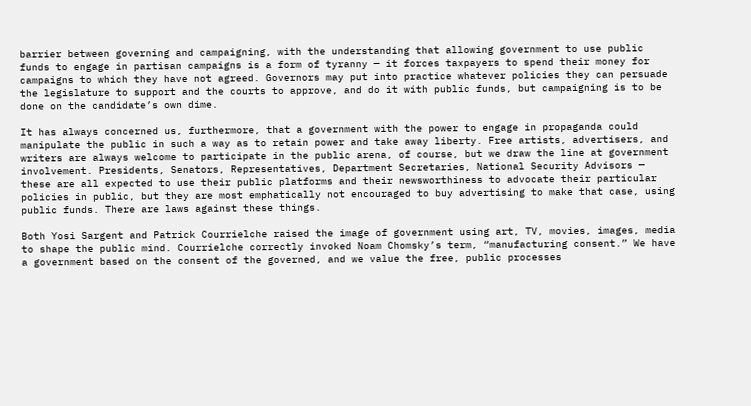barrier between governing and campaigning, with the understanding that allowing government to use public funds to engage in partisan campaigns is a form of tyranny — it forces taxpayers to spend their money for campaigns to which they have not agreed. Governors may put into practice whatever policies they can persuade the legislature to support and the courts to approve, and do it with public funds, but campaigning is to be done on the candidate’s own dime.

It has always concerned us, furthermore, that a government with the power to engage in propaganda could manipulate the public in such a way as to retain power and take away liberty. Free artists, advertisers, and writers are always welcome to participate in the public arena, of course, but we draw the line at government involvement. Presidents, Senators, Representatives, Department Secretaries, National Security Advisors — these are all expected to use their public platforms and their newsworthiness to advocate their particular policies in public, but they are most emphatically not encouraged to buy advertising to make that case, using public funds. There are laws against these things.

Both Yosi Sargent and Patrick Courrielche raised the image of government using art, TV, movies, images, media to shape the public mind. Courrielche correctly invoked Noam Chomsky’s term, “manufacturing consent.” We have a government based on the consent of the governed, and we value the free, public processes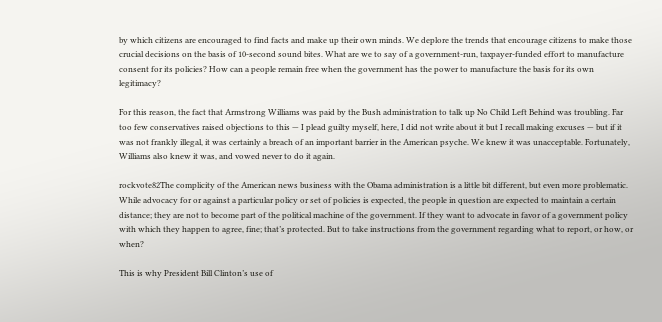by which citizens are encouraged to find facts and make up their own minds. We deplore the trends that encourage citizens to make those crucial decisions on the basis of 10-second sound bites. What are we to say of a government-run, taxpayer-funded effort to manufacture consent for its policies? How can a people remain free when the government has the power to manufacture the basis for its own legitimacy?

For this reason, the fact that Armstrong Williams was paid by the Bush administration to talk up No Child Left Behind was troubling. Far too few conservatives raised objections to this — I plead guilty myself, here, I did not write about it but I recall making excuses — but if it was not frankly illegal, it was certainly a breach of an important barrier in the American psyche. We knew it was unacceptable. Fortunately, Williams also knew it was, and vowed never to do it again.

rockvote82The complicity of the American news business with the Obama administration is a little bit different, but even more problematic. While advocacy for or against a particular policy or set of policies is expected, the people in question are expected to maintain a certain distance; they are not to become part of the political machine of the government. If they want to advocate in favor of a government policy with which they happen to agree, fine; that’s protected. But to take instructions from the government regarding what to report, or how, or when?

This is why President Bill Clinton’s use of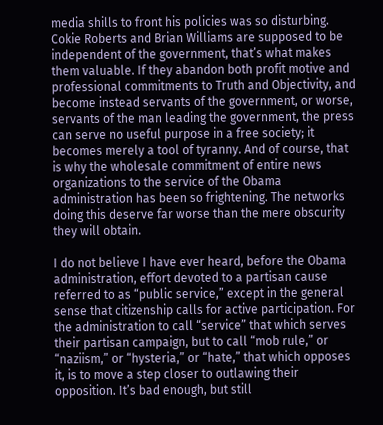media shills to front his policies was so disturbing. Cokie Roberts and Brian Williams are supposed to be independent of the government, that’s what makes them valuable. If they abandon both profit motive and professional commitments to Truth and Objectivity, and become instead servants of the government, or worse, servants of the man leading the government, the press can serve no useful purpose in a free society; it becomes merely a tool of tyranny. And of course, that is why the wholesale commitment of entire news organizations to the service of the Obama administration has been so frightening. The networks doing this deserve far worse than the mere obscurity they will obtain.

I do not believe I have ever heard, before the Obama administration, effort devoted to a partisan cause referred to as “public service,” except in the general sense that citizenship calls for active participation. For the administration to call “service” that which serves their partisan campaign, but to call “mob rule,” or “naziism,” or “hysteria,” or “hate,” that which opposes it, is to move a step closer to outlawing their opposition. It’s bad enough, but still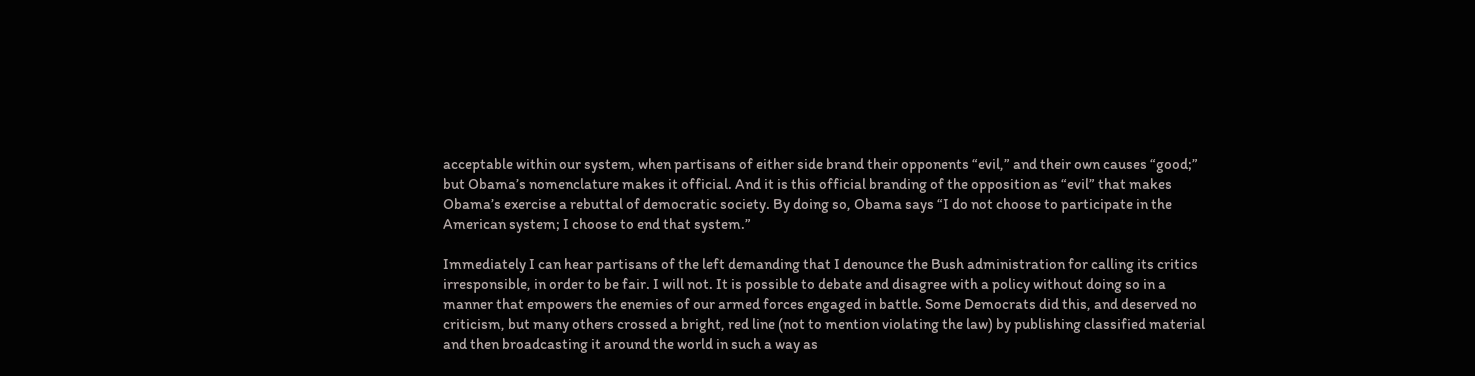acceptable within our system, when partisans of either side brand their opponents “evil,” and their own causes “good;” but Obama’s nomenclature makes it official. And it is this official branding of the opposition as “evil” that makes Obama’s exercise a rebuttal of democratic society. By doing so, Obama says “I do not choose to participate in the American system; I choose to end that system.”

Immediately I can hear partisans of the left demanding that I denounce the Bush administration for calling its critics irresponsible, in order to be fair. I will not. It is possible to debate and disagree with a policy without doing so in a manner that empowers the enemies of our armed forces engaged in battle. Some Democrats did this, and deserved no criticism, but many others crossed a bright, red line (not to mention violating the law) by publishing classified material and then broadcasting it around the world in such a way as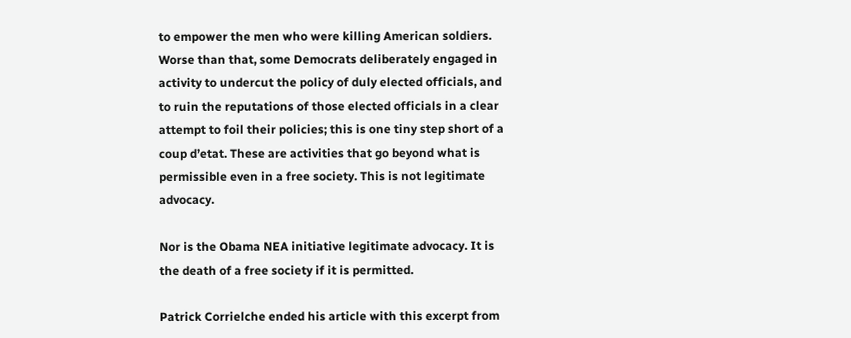to empower the men who were killing American soldiers. Worse than that, some Democrats deliberately engaged in activity to undercut the policy of duly elected officials, and to ruin the reputations of those elected officials in a clear attempt to foil their policies; this is one tiny step short of a coup d’etat. These are activities that go beyond what is permissible even in a free society. This is not legitimate advocacy.

Nor is the Obama NEA initiative legitimate advocacy. It is the death of a free society if it is permitted.

Patrick Corrielche ended his article with this excerpt from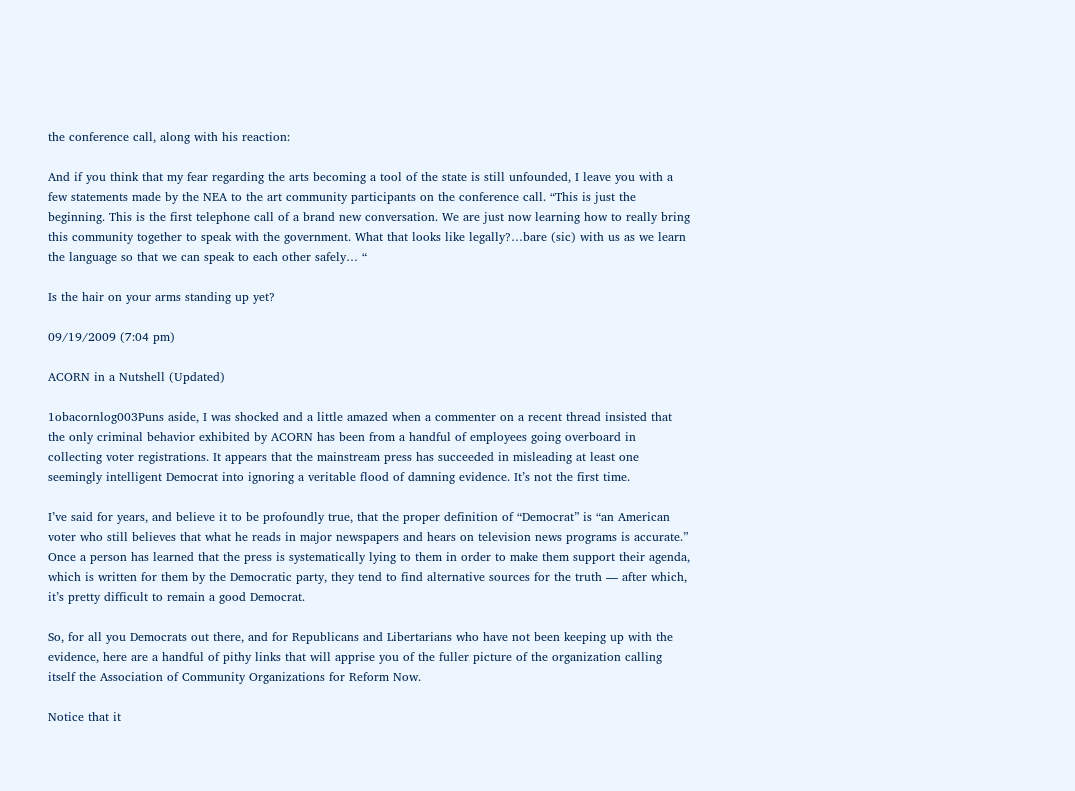the conference call, along with his reaction:

And if you think that my fear regarding the arts becoming a tool of the state is still unfounded, I leave you with a few statements made by the NEA to the art community participants on the conference call. “This is just the beginning. This is the first telephone call of a brand new conversation. We are just now learning how to really bring this community together to speak with the government. What that looks like legally?…bare (sic) with us as we learn the language so that we can speak to each other safely… “

Is the hair on your arms standing up yet?

09/19/2009 (7:04 pm)

ACORN in a Nutshell (Updated)

1obacornlog003Puns aside, I was shocked and a little amazed when a commenter on a recent thread insisted that the only criminal behavior exhibited by ACORN has been from a handful of employees going overboard in collecting voter registrations. It appears that the mainstream press has succeeded in misleading at least one seemingly intelligent Democrat into ignoring a veritable flood of damning evidence. It’s not the first time.

I’ve said for years, and believe it to be profoundly true, that the proper definition of “Democrat” is “an American voter who still believes that what he reads in major newspapers and hears on television news programs is accurate.” Once a person has learned that the press is systematically lying to them in order to make them support their agenda, which is written for them by the Democratic party, they tend to find alternative sources for the truth — after which, it’s pretty difficult to remain a good Democrat.

So, for all you Democrats out there, and for Republicans and Libertarians who have not been keeping up with the evidence, here are a handful of pithy links that will apprise you of the fuller picture of the organization calling itself the Association of Community Organizations for Reform Now.

Notice that it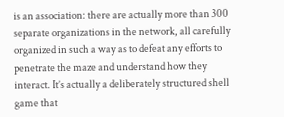is an association: there are actually more than 300 separate organizations in the network, all carefully organized in such a way as to defeat any efforts to penetrate the maze and understand how they interact. It’s actually a deliberately structured shell game that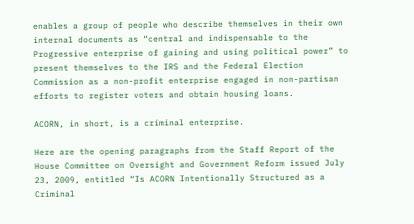enables a group of people who describe themselves in their own internal documents as “central and indispensable to the Progressive enterprise of gaining and using political power” to present themselves to the IRS and the Federal Election Commission as a non-profit enterprise engaged in non-partisan efforts to register voters and obtain housing loans.

ACORN, in short, is a criminal enterprise.

Here are the opening paragraphs from the Staff Report of the House Committee on Oversight and Government Reform issued July 23, 2009, entitled “Is ACORN Intentionally Structured as a Criminal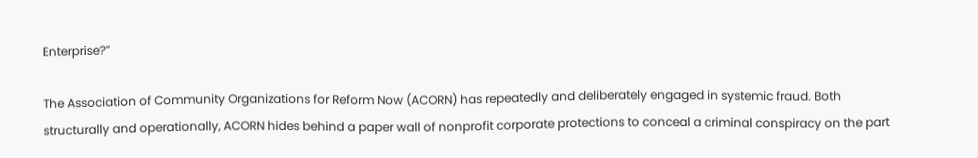Enterprise?”

The Association of Community Organizations for Reform Now (ACORN) has repeatedly and deliberately engaged in systemic fraud. Both structurally and operationally, ACORN hides behind a paper wall of nonprofit corporate protections to conceal a criminal conspiracy on the part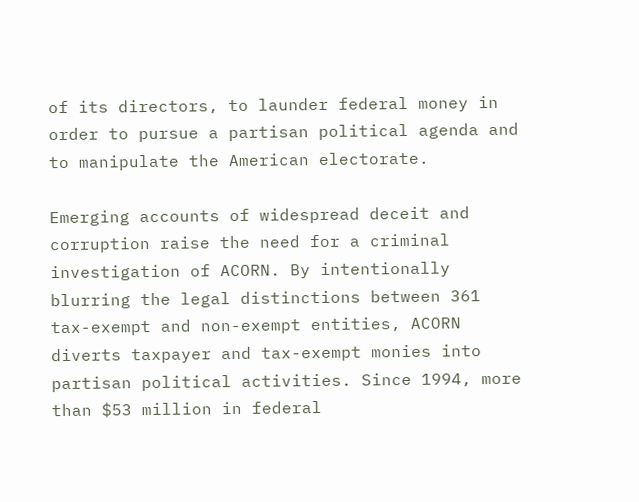of its directors, to launder federal money in order to pursue a partisan political agenda and to manipulate the American electorate.

Emerging accounts of widespread deceit and corruption raise the need for a criminal investigation of ACORN. By intentionally blurring the legal distinctions between 361 tax-exempt and non-exempt entities, ACORN diverts taxpayer and tax-exempt monies into partisan political activities. Since 1994, more than $53 million in federal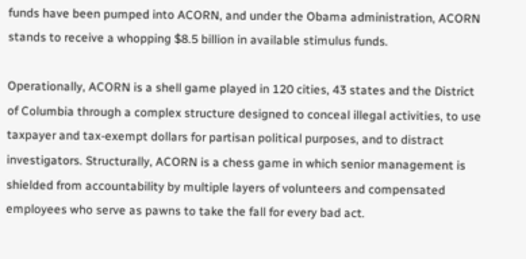funds have been pumped into ACORN, and under the Obama administration, ACORN stands to receive a whopping $8.5 billion in available stimulus funds.

Operationally, ACORN is a shell game played in 120 cities, 43 states and the District of Columbia through a complex structure designed to conceal illegal activities, to use taxpayer and tax-exempt dollars for partisan political purposes, and to distract investigators. Structurally, ACORN is a chess game in which senior management is shielded from accountability by multiple layers of volunteers and compensated employees who serve as pawns to take the fall for every bad act.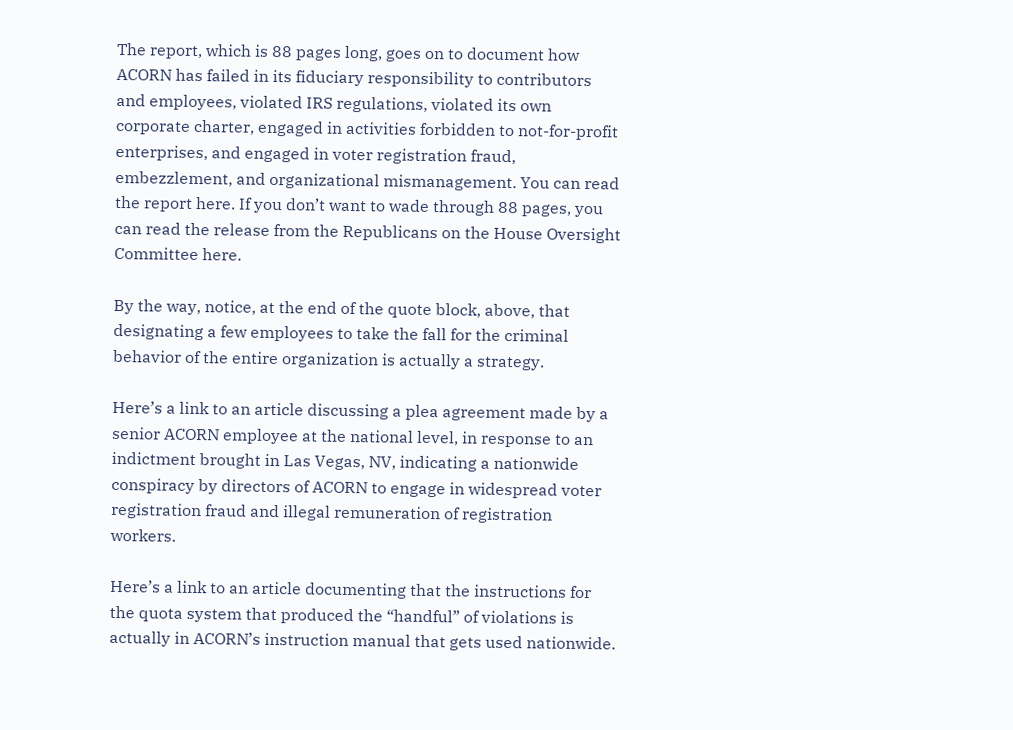The report, which is 88 pages long, goes on to document how ACORN has failed in its fiduciary responsibility to contributors and employees, violated IRS regulations, violated its own corporate charter, engaged in activities forbidden to not-for-profit enterprises, and engaged in voter registration fraud, embezzlement, and organizational mismanagement. You can read the report here. If you don’t want to wade through 88 pages, you can read the release from the Republicans on the House Oversight Committee here.

By the way, notice, at the end of the quote block, above, that designating a few employees to take the fall for the criminal behavior of the entire organization is actually a strategy.

Here’s a link to an article discussing a plea agreement made by a senior ACORN employee at the national level, in response to an indictment brought in Las Vegas, NV, indicating a nationwide conspiracy by directors of ACORN to engage in widespread voter registration fraud and illegal remuneration of registration workers.

Here’s a link to an article documenting that the instructions for the quota system that produced the “handful” of violations is actually in ACORN’s instruction manual that gets used nationwide.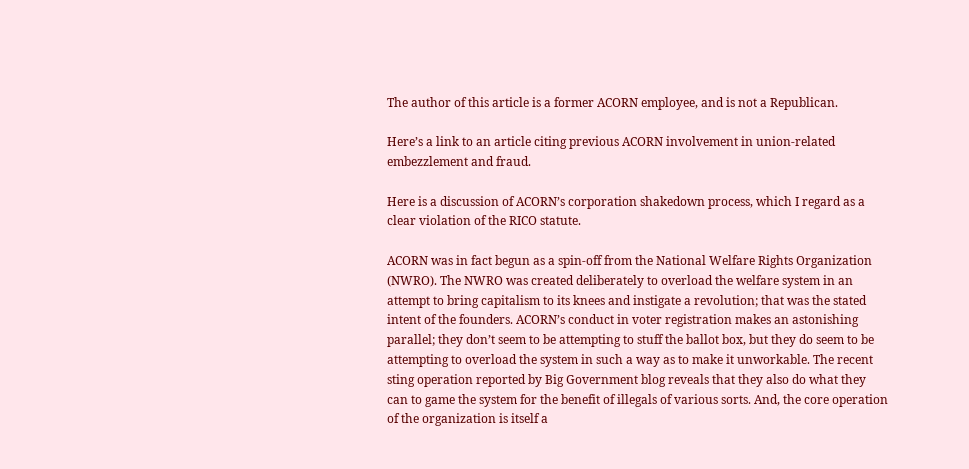The author of this article is a former ACORN employee, and is not a Republican.

Here’s a link to an article citing previous ACORN involvement in union-related embezzlement and fraud.

Here is a discussion of ACORN’s corporation shakedown process, which I regard as a clear violation of the RICO statute.

ACORN was in fact begun as a spin-off from the National Welfare Rights Organization (NWRO). The NWRO was created deliberately to overload the welfare system in an attempt to bring capitalism to its knees and instigate a revolution; that was the stated intent of the founders. ACORN’s conduct in voter registration makes an astonishing parallel; they don’t seem to be attempting to stuff the ballot box, but they do seem to be attempting to overload the system in such a way as to make it unworkable. The recent sting operation reported by Big Government blog reveals that they also do what they can to game the system for the benefit of illegals of various sorts. And, the core operation of the organization is itself a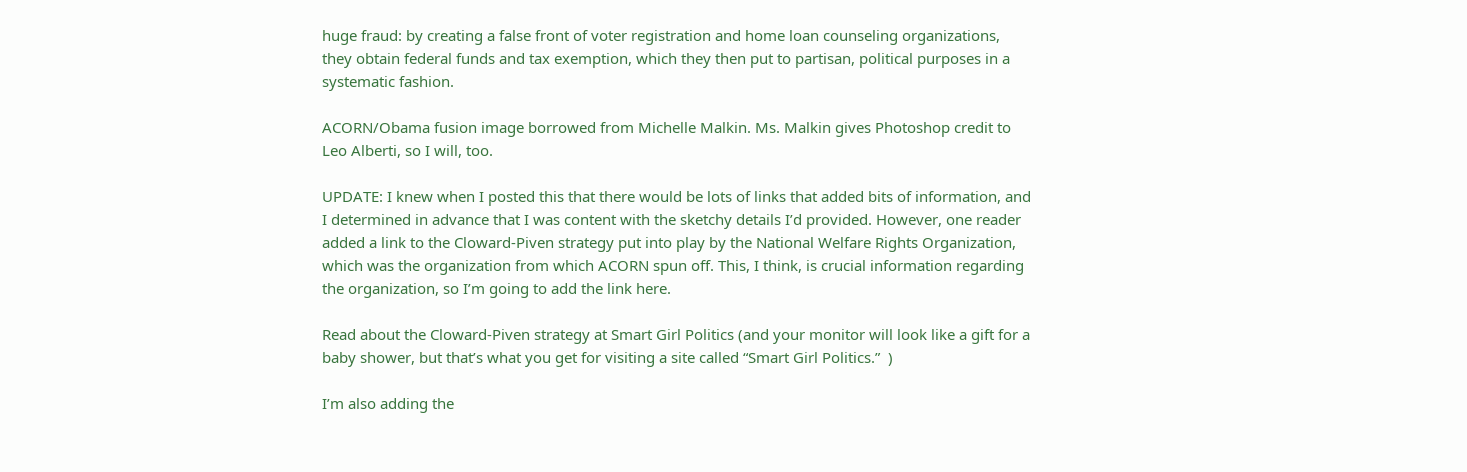huge fraud: by creating a false front of voter registration and home loan counseling organizations, they obtain federal funds and tax exemption, which they then put to partisan, political purposes in a systematic fashion.

ACORN/Obama fusion image borrowed from Michelle Malkin. Ms. Malkin gives Photoshop credit to Leo Alberti, so I will, too.

UPDATE: I knew when I posted this that there would be lots of links that added bits of information, and I determined in advance that I was content with the sketchy details I’d provided. However, one reader added a link to the Cloward-Piven strategy put into play by the National Welfare Rights Organization, which was the organization from which ACORN spun off. This, I think, is crucial information regarding the organization, so I’m going to add the link here.

Read about the Cloward-Piven strategy at Smart Girl Politics (and your monitor will look like a gift for a baby shower, but that’s what you get for visiting a site called “Smart Girl Politics.”  )

I’m also adding the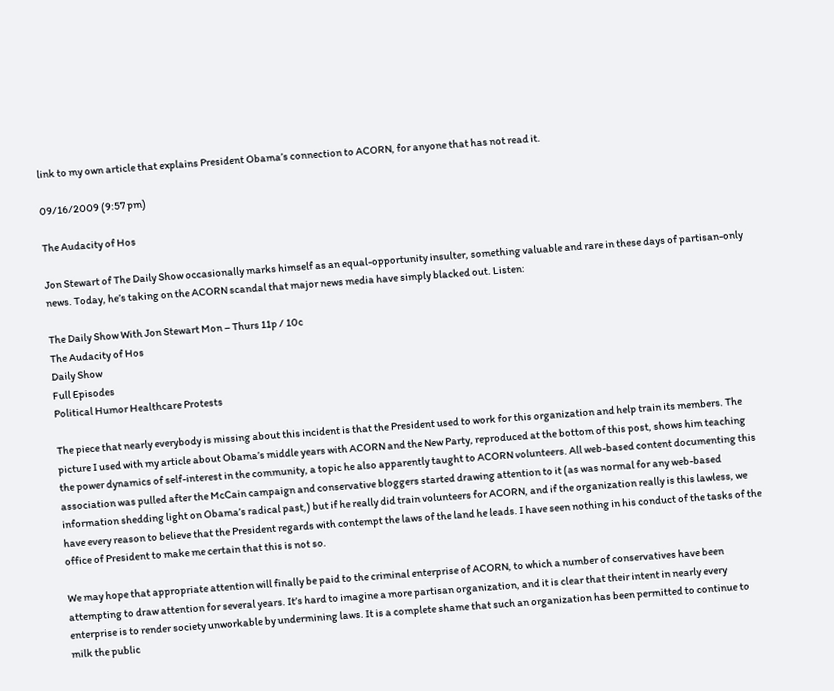link to my own article that explains President Obama’s connection to ACORN, for anyone that has not read it.

09/16/2009 (9:57 pm)

The Audacity of Hos

Jon Stewart of The Daily Show occasionally marks himself as an equal-opportunity insulter, something valuable and rare in these days of partisan-only news. Today, he’s taking on the ACORN scandal that major news media have simply blacked out. Listen:

The Daily Show With Jon Stewart Mon – Thurs 11p / 10c
The Audacity of Hos
Daily Show
Full Episodes
Political Humor Healthcare Protests

The piece that nearly everybody is missing about this incident is that the President used to work for this organization and help train its members. The picture I used with my article about Obama’s middle years with ACORN and the New Party, reproduced at the bottom of this post, shows him teaching the power dynamics of self-interest in the community, a topic he also apparently taught to ACORN volunteers. All web-based content documenting this association was pulled after the McCain campaign and conservative bloggers started drawing attention to it (as was normal for any web-based information shedding light on Obama’s radical past,) but if he really did train volunteers for ACORN, and if the organization really is this lawless, we have every reason to believe that the President regards with contempt the laws of the land he leads. I have seen nothing in his conduct of the tasks of the office of President to make me certain that this is not so.

We may hope that appropriate attention will finally be paid to the criminal enterprise of ACORN, to which a number of conservatives have been attempting to draw attention for several years. It’s hard to imagine a more partisan organization, and it is clear that their intent in nearly every enterprise is to render society unworkable by undermining laws. It is a complete shame that such an organization has been permitted to continue to milk the public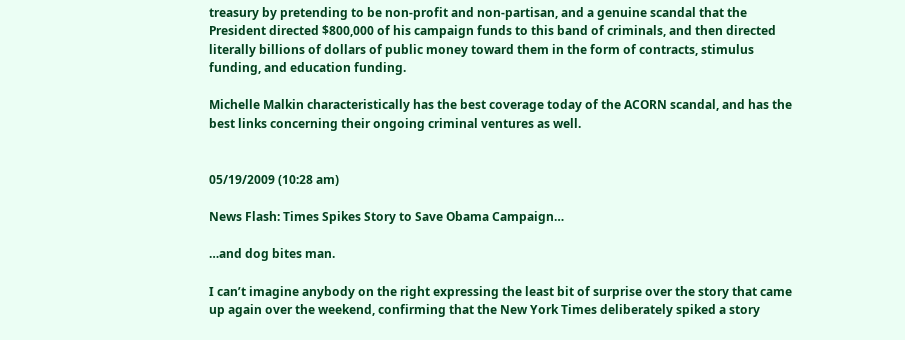treasury by pretending to be non-profit and non-partisan, and a genuine scandal that the President directed $800,000 of his campaign funds to this band of criminals, and then directed literally billions of dollars of public money toward them in the form of contracts, stimulus funding, and education funding.

Michelle Malkin characteristically has the best coverage today of the ACORN scandal, and has the best links concerning their ongoing criminal ventures as well.


05/19/2009 (10:28 am)

News Flash: Times Spikes Story to Save Obama Campaign…

…and dog bites man.

I can’t imagine anybody on the right expressing the least bit of surprise over the story that came up again over the weekend, confirming that the New York Times deliberately spiked a story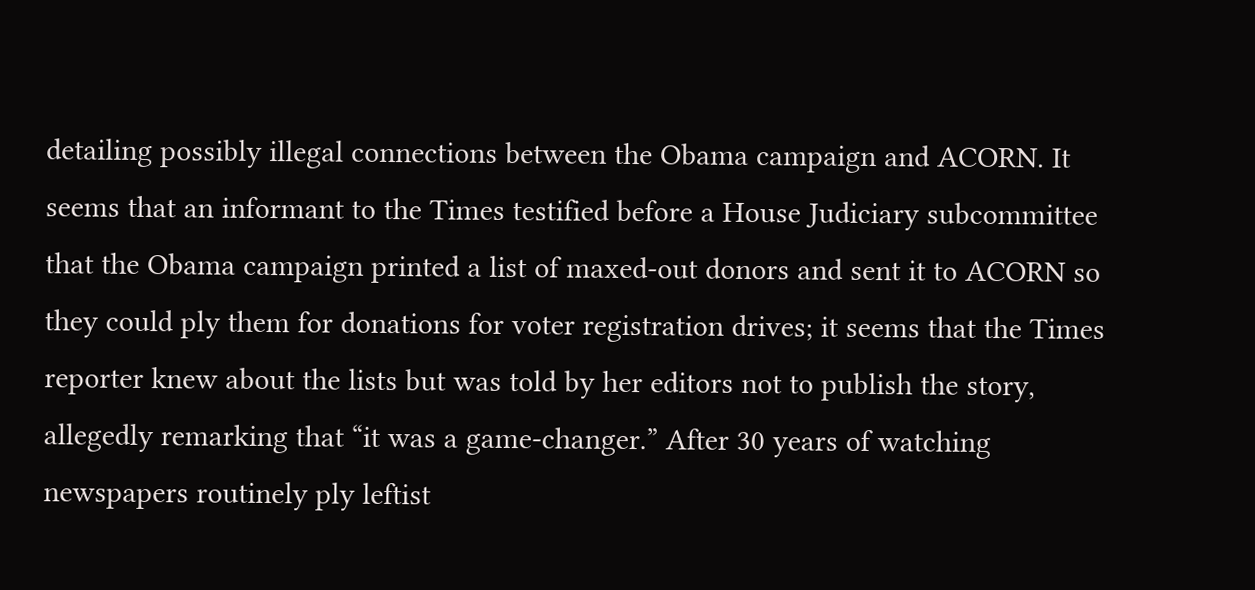detailing possibly illegal connections between the Obama campaign and ACORN. It seems that an informant to the Times testified before a House Judiciary subcommittee that the Obama campaign printed a list of maxed-out donors and sent it to ACORN so they could ply them for donations for voter registration drives; it seems that the Times reporter knew about the lists but was told by her editors not to publish the story, allegedly remarking that “it was a game-changer.” After 30 years of watching newspapers routinely ply leftist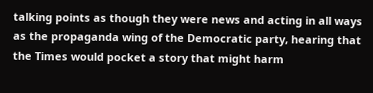talking points as though they were news and acting in all ways as the propaganda wing of the Democratic party, hearing that the Times would pocket a story that might harm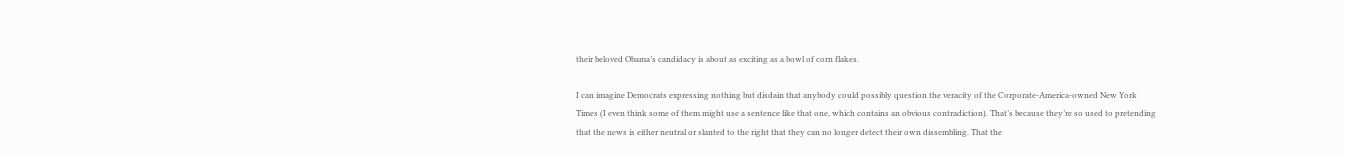their beloved Obama’s candidacy is about as exciting as a bowl of corn flakes.

I can imagine Democrats expressing nothing but disdain that anybody could possibly question the veracity of the Corporate-America-owned New York Times (I even think some of them might use a sentence like that one, which contains an obvious contradiction). That’s because they’re so used to pretending that the news is either neutral or slanted to the right that they can no longer detect their own dissembling. That the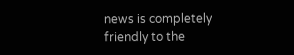news is completely friendly to the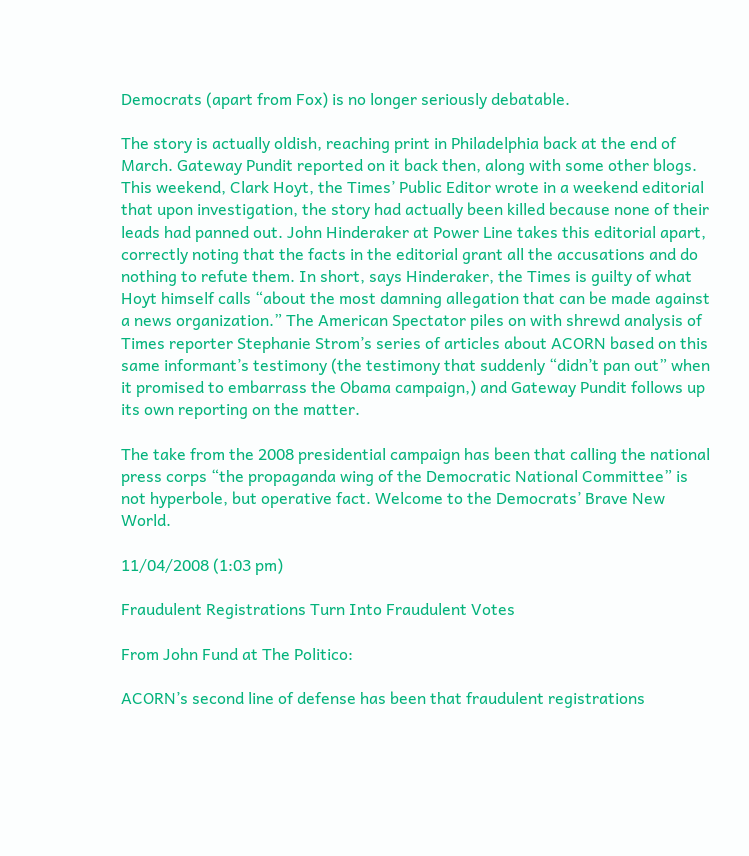Democrats (apart from Fox) is no longer seriously debatable.

The story is actually oldish, reaching print in Philadelphia back at the end of March. Gateway Pundit reported on it back then, along with some other blogs. This weekend, Clark Hoyt, the Times’ Public Editor wrote in a weekend editorial that upon investigation, the story had actually been killed because none of their leads had panned out. John Hinderaker at Power Line takes this editorial apart, correctly noting that the facts in the editorial grant all the accusations and do nothing to refute them. In short, says Hinderaker, the Times is guilty of what Hoyt himself calls “about the most damning allegation that can be made against a news organization.” The American Spectator piles on with shrewd analysis of Times reporter Stephanie Strom’s series of articles about ACORN based on this same informant’s testimony (the testimony that suddenly “didn’t pan out” when it promised to embarrass the Obama campaign,) and Gateway Pundit follows up its own reporting on the matter.

The take from the 2008 presidential campaign has been that calling the national press corps “the propaganda wing of the Democratic National Committee” is not hyperbole, but operative fact. Welcome to the Democrats’ Brave New World.

11/04/2008 (1:03 pm)

Fraudulent Registrations Turn Into Fraudulent Votes

From John Fund at The Politico:

ACORN’s second line of defense has been that fraudulent registrations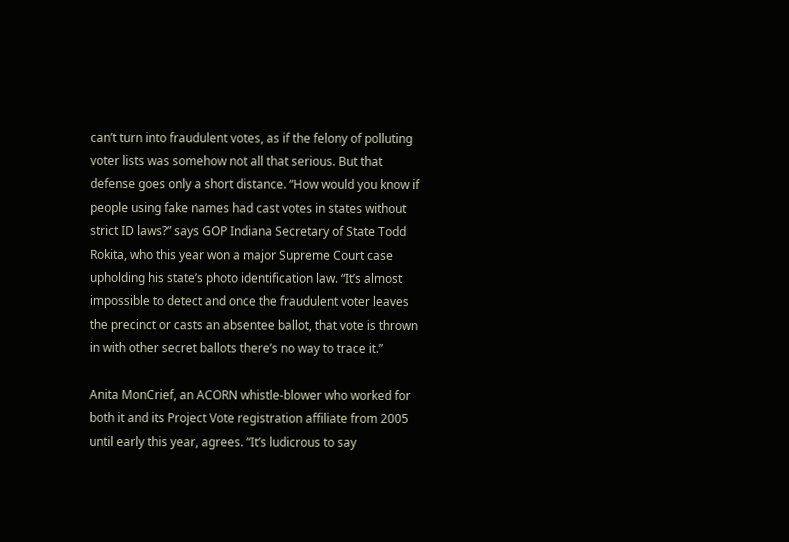can’t turn into fraudulent votes, as if the felony of polluting voter lists was somehow not all that serious. But that defense goes only a short distance. “How would you know if people using fake names had cast votes in states without strict ID laws?” says GOP Indiana Secretary of State Todd Rokita, who this year won a major Supreme Court case upholding his state’s photo identification law. “It’s almost impossible to detect and once the fraudulent voter leaves the precinct or casts an absentee ballot, that vote is thrown in with other secret ballots there’s no way to trace it.”

Anita MonCrief, an ACORN whistle-blower who worked for both it and its Project Vote registration affiliate from 2005 until early this year, agrees. “It’s ludicrous to say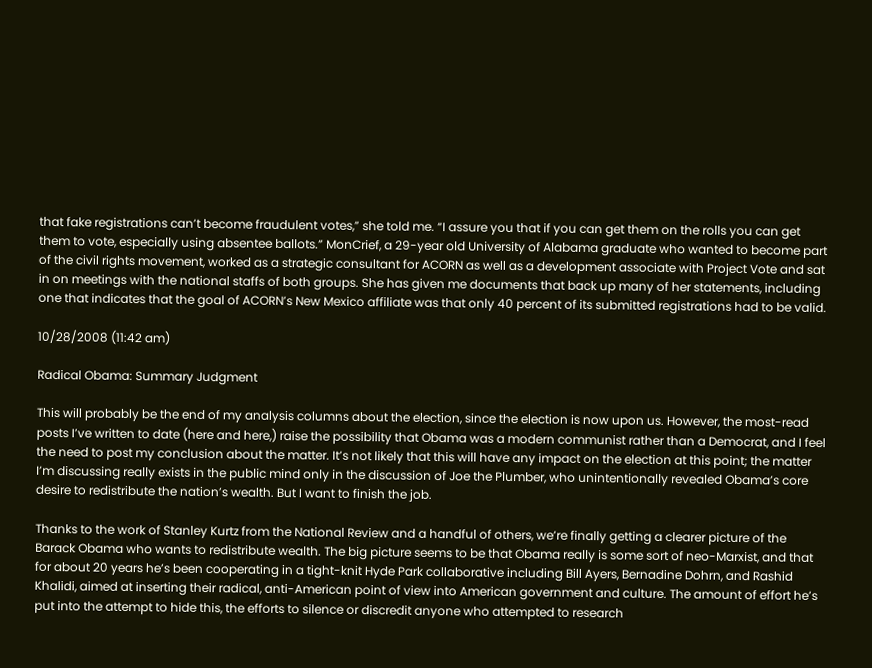that fake registrations can’t become fraudulent votes,” she told me. “I assure you that if you can get them on the rolls you can get them to vote, especially using absentee ballots.” MonCrief, a 29-year old University of Alabama graduate who wanted to become part of the civil rights movement, worked as a strategic consultant for ACORN as well as a development associate with Project Vote and sat in on meetings with the national staffs of both groups. She has given me documents that back up many of her statements, including one that indicates that the goal of ACORN’s New Mexico affiliate was that only 40 percent of its submitted registrations had to be valid.

10/28/2008 (11:42 am)

Radical Obama: Summary Judgment

This will probably be the end of my analysis columns about the election, since the election is now upon us. However, the most-read posts I’ve written to date (here and here,) raise the possibility that Obama was a modern communist rather than a Democrat, and I feel the need to post my conclusion about the matter. It’s not likely that this will have any impact on the election at this point; the matter I’m discussing really exists in the public mind only in the discussion of Joe the Plumber, who unintentionally revealed Obama’s core desire to redistribute the nation’s wealth. But I want to finish the job.

Thanks to the work of Stanley Kurtz from the National Review and a handful of others, we’re finally getting a clearer picture of the Barack Obama who wants to redistribute wealth. The big picture seems to be that Obama really is some sort of neo-Marxist, and that for about 20 years he’s been cooperating in a tight-knit Hyde Park collaborative including Bill Ayers, Bernadine Dohrn, and Rashid Khalidi, aimed at inserting their radical, anti-American point of view into American government and culture. The amount of effort he’s put into the attempt to hide this, the efforts to silence or discredit anyone who attempted to research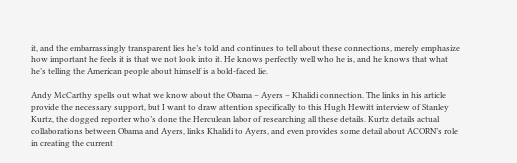it, and the embarrassingly transparent lies he’s told and continues to tell about these connections, merely emphasize how important he feels it is that we not look into it. He knows perfectly well who he is, and he knows that what he’s telling the American people about himself is a bold-faced lie.

Andy McCarthy spells out what we know about the Obama – Ayers – Khalidi connection. The links in his article provide the necessary support, but I want to draw attention specifically to this Hugh Hewitt interview of Stanley Kurtz, the dogged reporter who’s done the Herculean labor of researching all these details. Kurtz details actual collaborations between Obama and Ayers, links Khalidi to Ayers, and even provides some detail about ACORN’s role in creating the current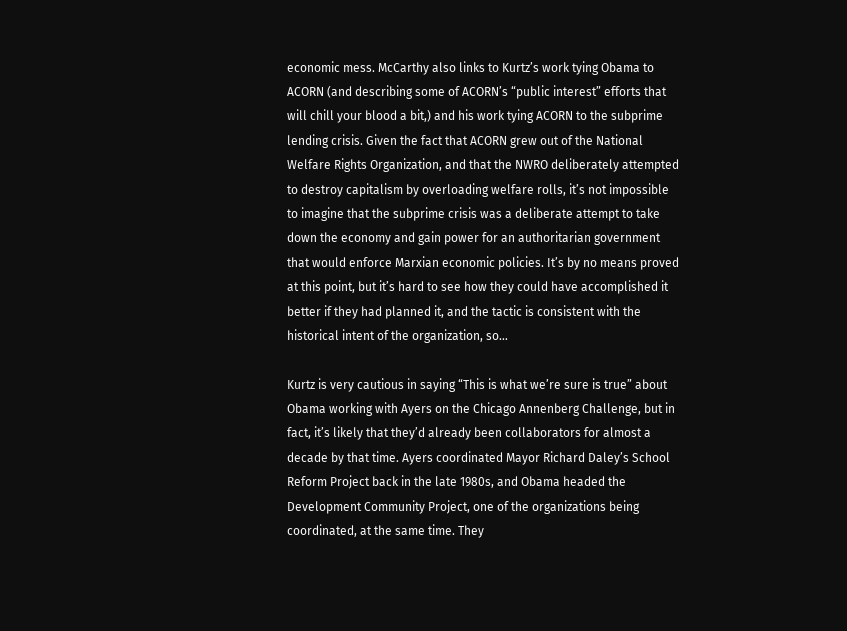economic mess. McCarthy also links to Kurtz’s work tying Obama to ACORN (and describing some of ACORN’s “public interest” efforts that will chill your blood a bit,) and his work tying ACORN to the subprime lending crisis. Given the fact that ACORN grew out of the National Welfare Rights Organization, and that the NWRO deliberately attempted to destroy capitalism by overloading welfare rolls, it’s not impossible to imagine that the subprime crisis was a deliberate attempt to take down the economy and gain power for an authoritarian government that would enforce Marxian economic policies. It’s by no means proved at this point, but it’s hard to see how they could have accomplished it better if they had planned it, and the tactic is consistent with the historical intent of the organization, so…

Kurtz is very cautious in saying “This is what we’re sure is true” about Obama working with Ayers on the Chicago Annenberg Challenge, but in fact, it’s likely that they’d already been collaborators for almost a decade by that time. Ayers coordinated Mayor Richard Daley’s School Reform Project back in the late 1980s, and Obama headed the Development Community Project, one of the organizations being coordinated, at the same time. They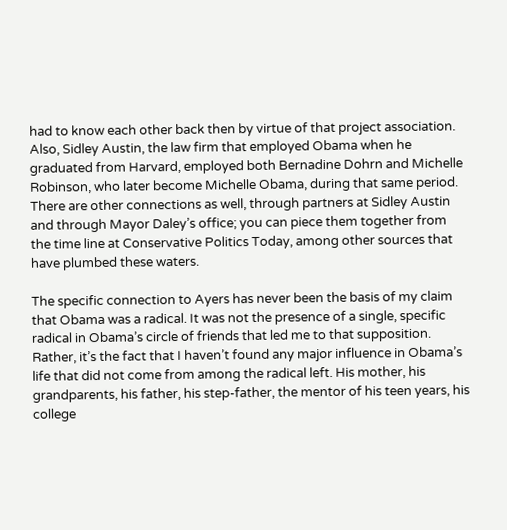had to know each other back then by virtue of that project association. Also, Sidley Austin, the law firm that employed Obama when he graduated from Harvard, employed both Bernadine Dohrn and Michelle Robinson, who later become Michelle Obama, during that same period. There are other connections as well, through partners at Sidley Austin and through Mayor Daley’s office; you can piece them together from the time line at Conservative Politics Today, among other sources that have plumbed these waters.

The specific connection to Ayers has never been the basis of my claim that Obama was a radical. It was not the presence of a single, specific radical in Obama’s circle of friends that led me to that supposition. Rather, it’s the fact that I haven’t found any major influence in Obama’s life that did not come from among the radical left. His mother, his grandparents, his father, his step-father, the mentor of his teen years, his college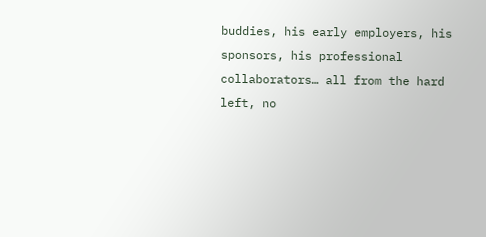buddies, his early employers, his sponsors, his professional collaborators… all from the hard left, no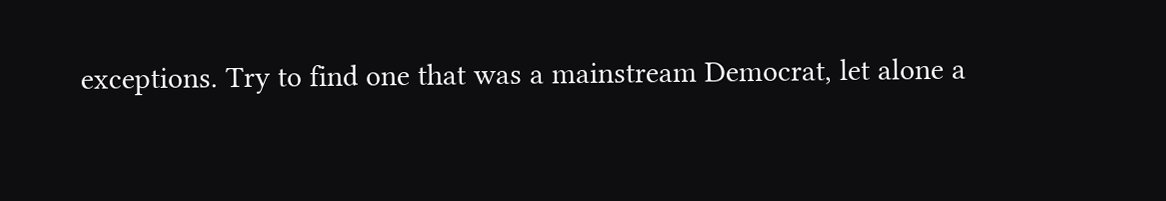exceptions. Try to find one that was a mainstream Democrat, let alone a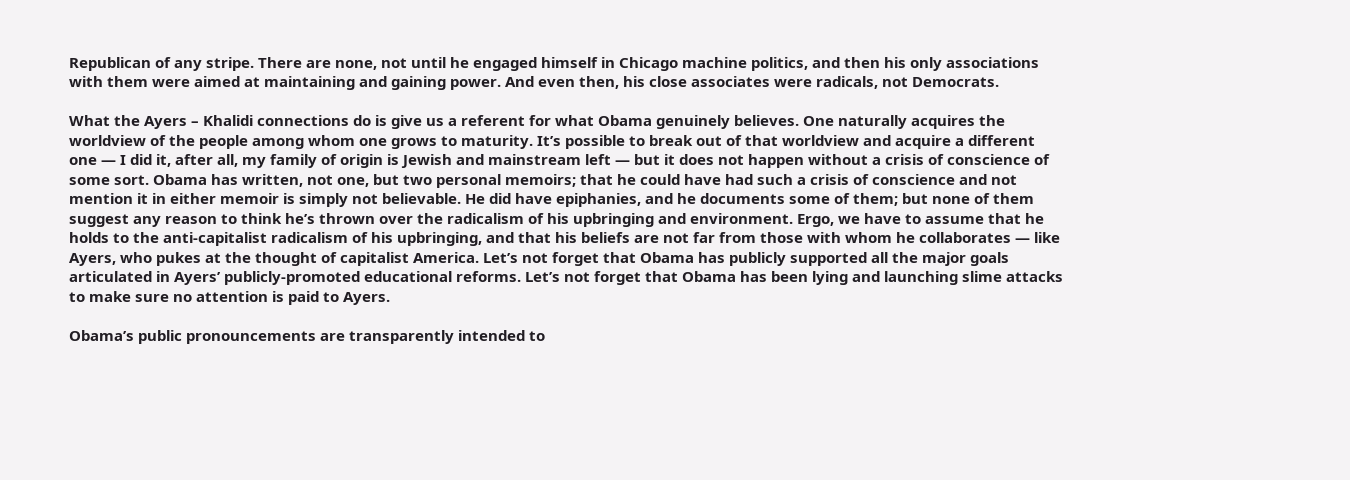Republican of any stripe. There are none, not until he engaged himself in Chicago machine politics, and then his only associations with them were aimed at maintaining and gaining power. And even then, his close associates were radicals, not Democrats.

What the Ayers – Khalidi connections do is give us a referent for what Obama genuinely believes. One naturally acquires the worldview of the people among whom one grows to maturity. It’s possible to break out of that worldview and acquire a different one — I did it, after all, my family of origin is Jewish and mainstream left — but it does not happen without a crisis of conscience of some sort. Obama has written, not one, but two personal memoirs; that he could have had such a crisis of conscience and not mention it in either memoir is simply not believable. He did have epiphanies, and he documents some of them; but none of them suggest any reason to think he’s thrown over the radicalism of his upbringing and environment. Ergo, we have to assume that he holds to the anti-capitalist radicalism of his upbringing, and that his beliefs are not far from those with whom he collaborates — like Ayers, who pukes at the thought of capitalist America. Let’s not forget that Obama has publicly supported all the major goals articulated in Ayers’ publicly-promoted educational reforms. Let’s not forget that Obama has been lying and launching slime attacks to make sure no attention is paid to Ayers.

Obama’s public pronouncements are transparently intended to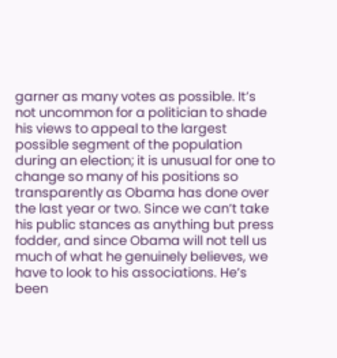garner as many votes as possible. It’s not uncommon for a politician to shade his views to appeal to the largest possible segment of the population during an election; it is unusual for one to change so many of his positions so transparently as Obama has done over the last year or two. Since we can’t take his public stances as anything but press fodder, and since Obama will not tell us much of what he genuinely believes, we have to look to his associations. He’s been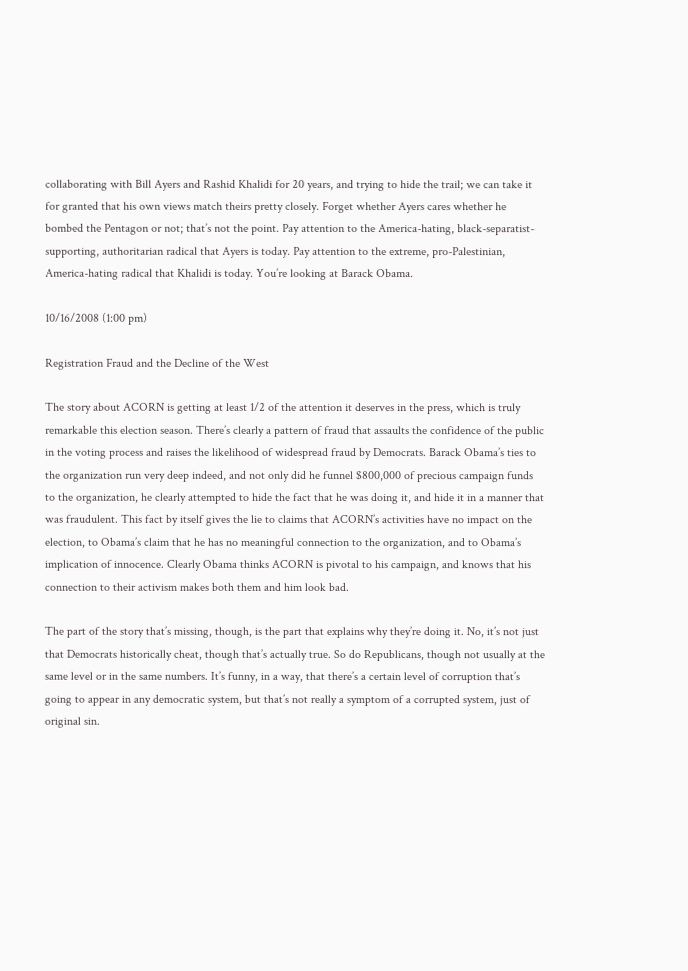collaborating with Bill Ayers and Rashid Khalidi for 20 years, and trying to hide the trail; we can take it for granted that his own views match theirs pretty closely. Forget whether Ayers cares whether he bombed the Pentagon or not; that’s not the point. Pay attention to the America-hating, black-separatist-supporting, authoritarian radical that Ayers is today. Pay attention to the extreme, pro-Palestinian, America-hating radical that Khalidi is today. You’re looking at Barack Obama.

10/16/2008 (1:00 pm)

Registration Fraud and the Decline of the West

The story about ACORN is getting at least 1/2 of the attention it deserves in the press, which is truly remarkable this election season. There’s clearly a pattern of fraud that assaults the confidence of the public in the voting process and raises the likelihood of widespread fraud by Democrats. Barack Obama’s ties to the organization run very deep indeed, and not only did he funnel $800,000 of precious campaign funds to the organization, he clearly attempted to hide the fact that he was doing it, and hide it in a manner that was fraudulent. This fact by itself gives the lie to claims that ACORN’s activities have no impact on the election, to Obama’s claim that he has no meaningful connection to the organization, and to Obama’s implication of innocence. Clearly Obama thinks ACORN is pivotal to his campaign, and knows that his connection to their activism makes both them and him look bad.

The part of the story that’s missing, though, is the part that explains why they’re doing it. No, it’s not just that Democrats historically cheat, though that’s actually true. So do Republicans, though not usually at the same level or in the same numbers. It’s funny, in a way, that there’s a certain level of corruption that’s going to appear in any democratic system, but that’s not really a symptom of a corrupted system, just of original sin.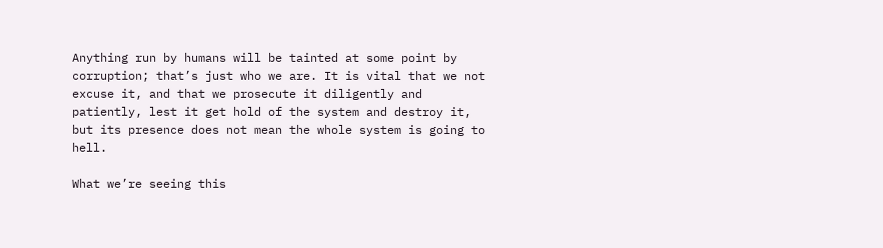Anything run by humans will be tainted at some point by corruption; that’s just who we are. It is vital that we not excuse it, and that we prosecute it diligently and patiently, lest it get hold of the system and destroy it, but its presence does not mean the whole system is going to hell.

What we’re seeing this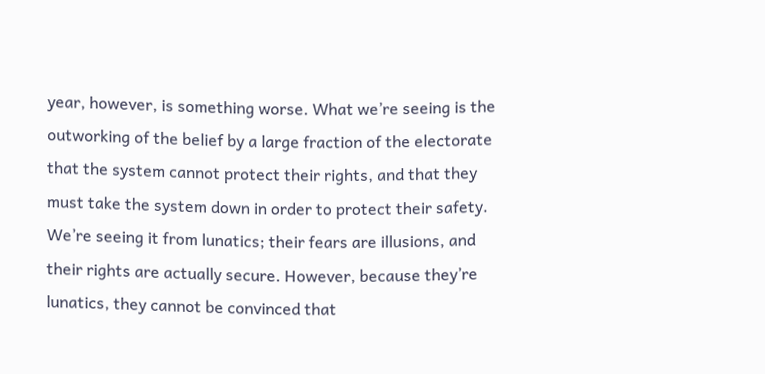year, however, is something worse. What we’re seeing is the outworking of the belief by a large fraction of the electorate that the system cannot protect their rights, and that they must take the system down in order to protect their safety. We’re seeing it from lunatics; their fears are illusions, and their rights are actually secure. However, because they’re lunatics, they cannot be convinced that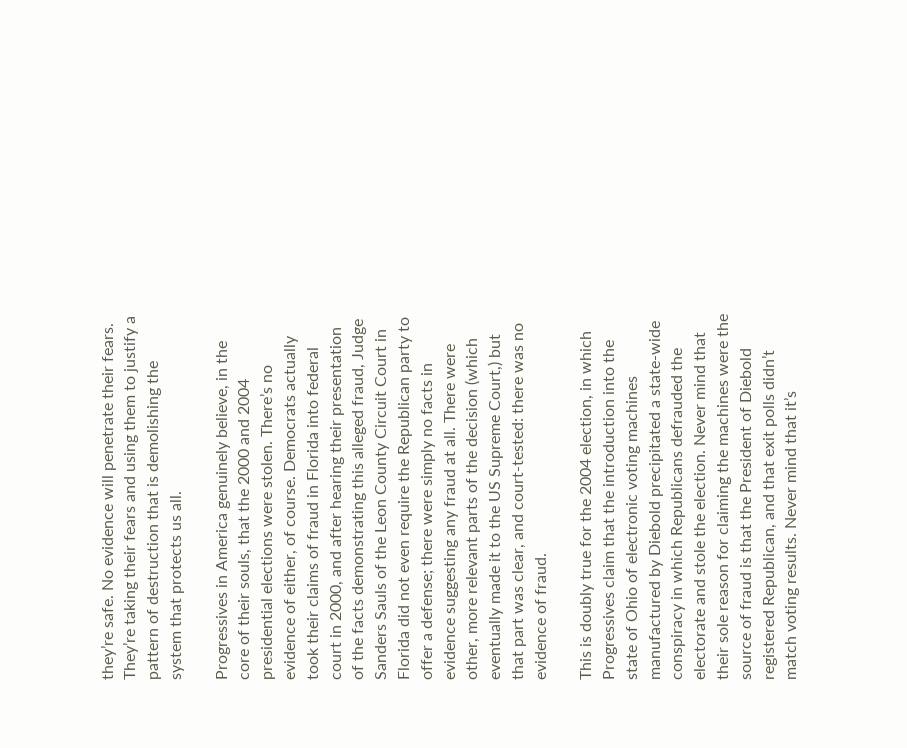they’re safe. No evidence will penetrate their fears. They’re taking their fears and using them to justify a pattern of destruction that is demolishing the system that protects us all.

Progressives in America genuinely believe, in the core of their souls, that the 2000 and 2004 presidential elections were stolen. There’s no evidence of either, of course. Democrats actually took their claims of fraud in Florida into federal court in 2000, and after hearing their presentation of the facts demonstrating this alleged fraud, Judge Sanders Sauls of the Leon County Circuit Court in Florida did not even require the Republican party to offer a defense; there were simply no facts in evidence suggesting any fraud at all. There were other, more relevant parts of the decision (which eventually made it to the US Supreme Court,) but that part was clear, and court-tested: there was no evidence of fraud.

This is doubly true for the 2004 election, in which Progressives claim that the introduction into the state of Ohio of electronic voting machines manufactured by Diebold precipitated a state-wide conspiracy in which Republicans defrauded the electorate and stole the election. Never mind that their sole reason for claiming the machines were the source of fraud is that the President of Diebold registered Republican, and that exit polls didn’t match voting results. Never mind that it’s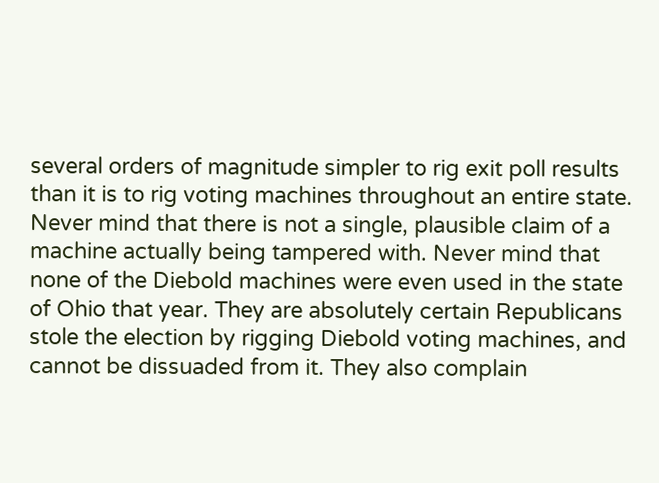several orders of magnitude simpler to rig exit poll results than it is to rig voting machines throughout an entire state. Never mind that there is not a single, plausible claim of a machine actually being tampered with. Never mind that none of the Diebold machines were even used in the state of Ohio that year. They are absolutely certain Republicans stole the election by rigging Diebold voting machines, and cannot be dissuaded from it. They also complain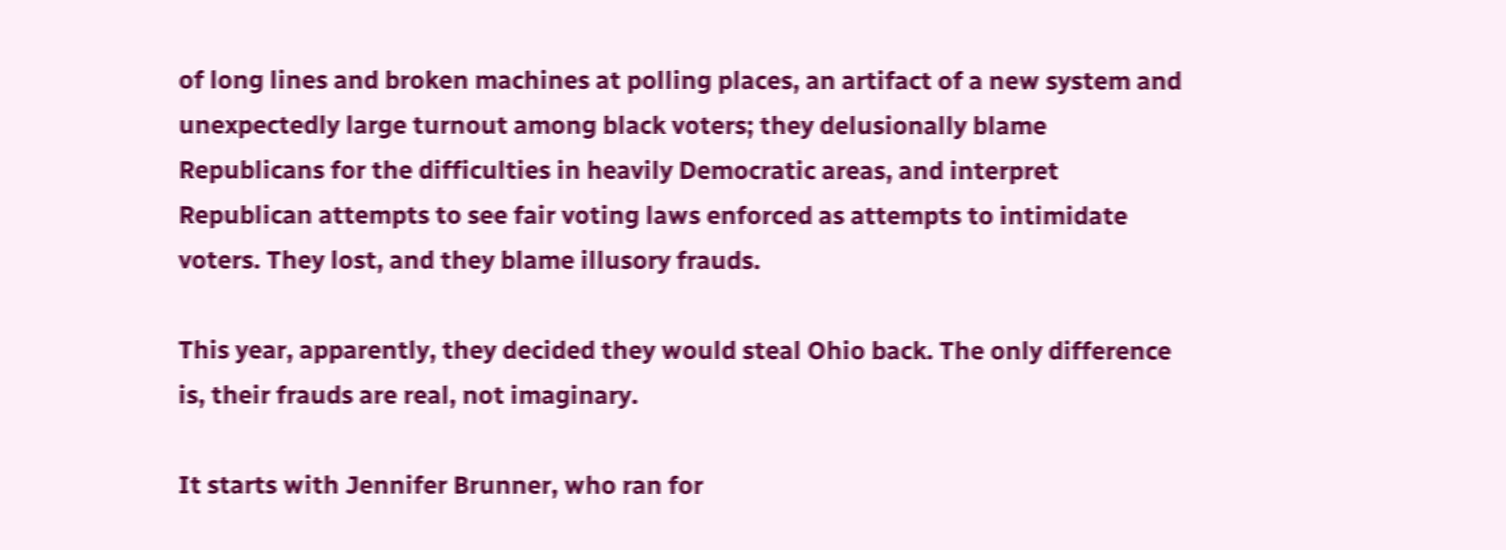of long lines and broken machines at polling places, an artifact of a new system and unexpectedly large turnout among black voters; they delusionally blame Republicans for the difficulties in heavily Democratic areas, and interpret Republican attempts to see fair voting laws enforced as attempts to intimidate voters. They lost, and they blame illusory frauds.

This year, apparently, they decided they would steal Ohio back. The only difference is, their frauds are real, not imaginary.

It starts with Jennifer Brunner, who ran for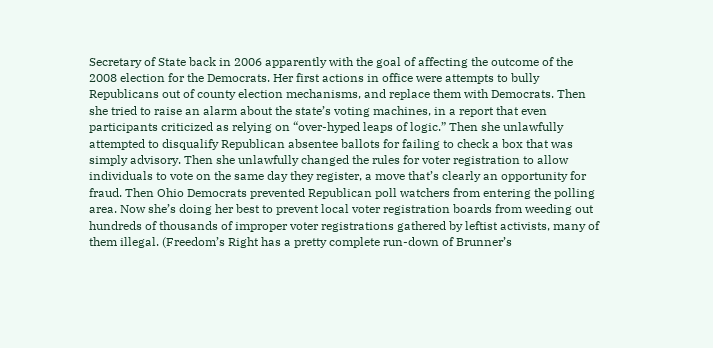Secretary of State back in 2006 apparently with the goal of affecting the outcome of the 2008 election for the Democrats. Her first actions in office were attempts to bully Republicans out of county election mechanisms, and replace them with Democrats. Then she tried to raise an alarm about the state’s voting machines, in a report that even participants criticized as relying on “over-hyped leaps of logic.” Then she unlawfully attempted to disqualify Republican absentee ballots for failing to check a box that was simply advisory. Then she unlawfully changed the rules for voter registration to allow individuals to vote on the same day they register, a move that’s clearly an opportunity for fraud. Then Ohio Democrats prevented Republican poll watchers from entering the polling area. Now she’s doing her best to prevent local voter registration boards from weeding out hundreds of thousands of improper voter registrations gathered by leftist activists, many of them illegal. (Freedom’s Right has a pretty complete run-down of Brunner’s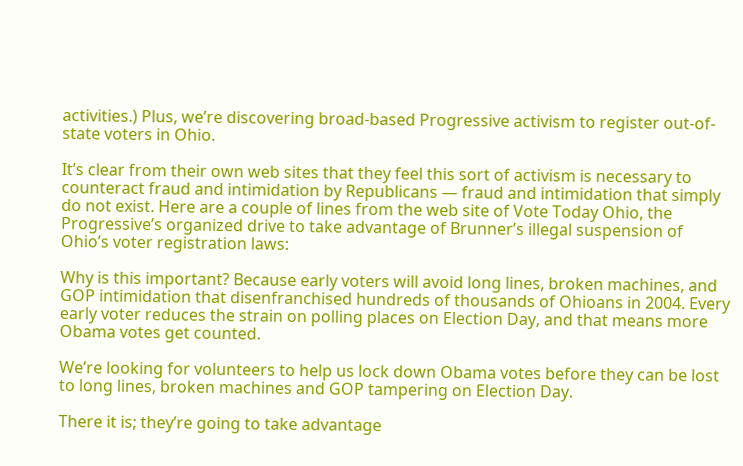activities.) Plus, we’re discovering broad-based Progressive activism to register out-of-state voters in Ohio.

It’s clear from their own web sites that they feel this sort of activism is necessary to counteract fraud and intimidation by Republicans — fraud and intimidation that simply do not exist. Here are a couple of lines from the web site of Vote Today Ohio, the Progressive’s organized drive to take advantage of Brunner’s illegal suspension of Ohio’s voter registration laws:

Why is this important? Because early voters will avoid long lines, broken machines, and GOP intimidation that disenfranchised hundreds of thousands of Ohioans in 2004. Every early voter reduces the strain on polling places on Election Day, and that means more Obama votes get counted.

We’re looking for volunteers to help us lock down Obama votes before they can be lost to long lines, broken machines and GOP tampering on Election Day.

There it is; they’re going to take advantage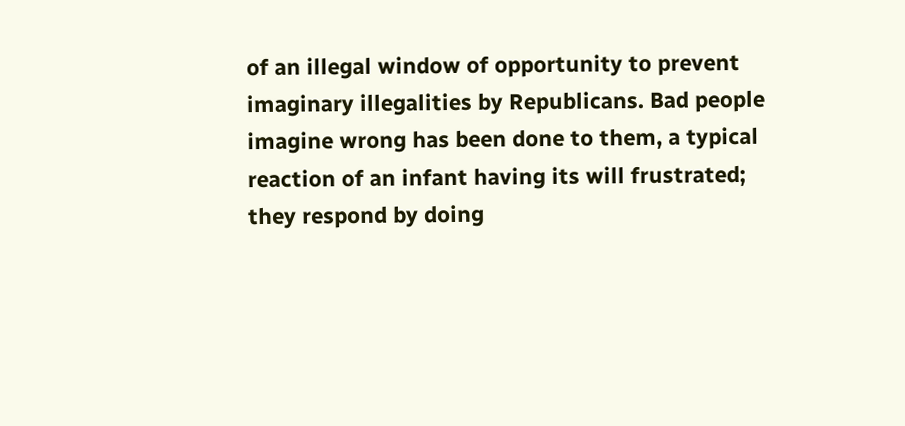of an illegal window of opportunity to prevent imaginary illegalities by Republicans. Bad people imagine wrong has been done to them, a typical reaction of an infant having its will frustrated; they respond by doing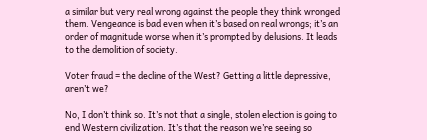a similar but very real wrong against the people they think wronged them. Vengeance is bad even when it’s based on real wrongs; it’s an order of magnitude worse when it’s prompted by delusions. It leads to the demolition of society.

Voter fraud = the decline of the West? Getting a little depressive, aren’t we?

No, I don’t think so. It’s not that a single, stolen election is going to end Western civilization. It’s that the reason we’re seeing so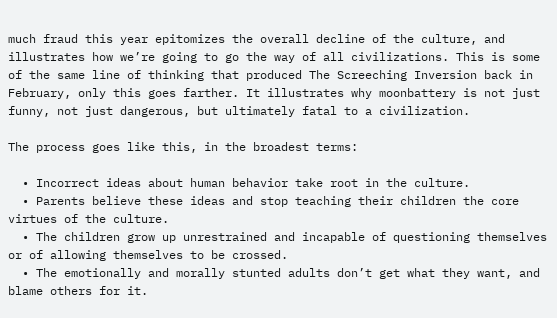much fraud this year epitomizes the overall decline of the culture, and illustrates how we’re going to go the way of all civilizations. This is some of the same line of thinking that produced The Screeching Inversion back in February, only this goes farther. It illustrates why moonbattery is not just funny, not just dangerous, but ultimately fatal to a civilization.

The process goes like this, in the broadest terms:

  • Incorrect ideas about human behavior take root in the culture.
  • Parents believe these ideas and stop teaching their children the core virtues of the culture.
  • The children grow up unrestrained and incapable of questioning themselves or of allowing themselves to be crossed.
  • The emotionally and morally stunted adults don’t get what they want, and blame others for it.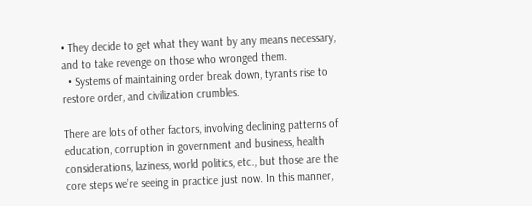• They decide to get what they want by any means necessary, and to take revenge on those who wronged them.
  • Systems of maintaining order break down, tyrants rise to restore order, and civilization crumbles.

There are lots of other factors, involving declining patterns of education, corruption in government and business, health considerations, laziness, world politics, etc., but those are the core steps we’re seeing in practice just now. In this manner,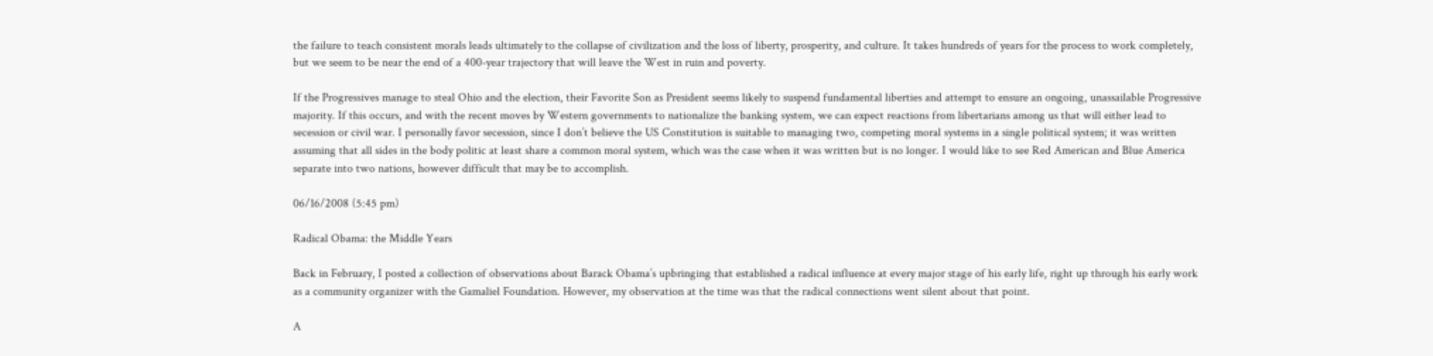the failure to teach consistent morals leads ultimately to the collapse of civilization and the loss of liberty, prosperity, and culture. It takes hundreds of years for the process to work completely, but we seem to be near the end of a 400-year trajectory that will leave the West in ruin and poverty.

If the Progressives manage to steal Ohio and the election, their Favorite Son as President seems likely to suspend fundamental liberties and attempt to ensure an ongoing, unassailable Progressive majority. If this occurs, and with the recent moves by Western governments to nationalize the banking system, we can expect reactions from libertarians among us that will either lead to secession or civil war. I personally favor secession, since I don’t believe the US Constitution is suitable to managing two, competing moral systems in a single political system; it was written assuming that all sides in the body politic at least share a common moral system, which was the case when it was written but is no longer. I would like to see Red American and Blue America separate into two nations, however difficult that may be to accomplish.

06/16/2008 (5:45 pm)

Radical Obama: the Middle Years

Back in February, I posted a collection of observations about Barack Obama’s upbringing that established a radical influence at every major stage of his early life, right up through his early work as a community organizer with the Gamaliel Foundation. However, my observation at the time was that the radical connections went silent about that point.

A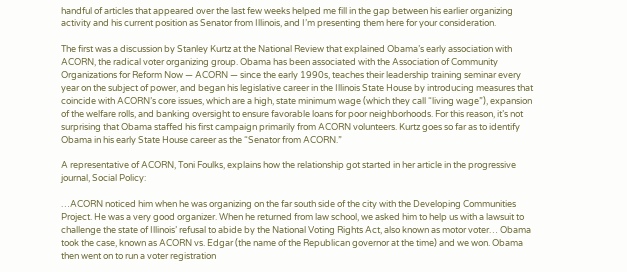handful of articles that appeared over the last few weeks helped me fill in the gap between his earlier organizing activity and his current position as Senator from Illinois, and I’m presenting them here for your consideration.

The first was a discussion by Stanley Kurtz at the National Review that explained Obama’s early association with ACORN, the radical voter organizing group. Obama has been associated with the Association of Community Organizations for Reform Now — ACORN — since the early 1990s, teaches their leadership training seminar every year on the subject of power, and began his legislative career in the Illinois State House by introducing measures that coincide with ACORN’s core issues, which are a high, state minimum wage (which they call “living wage”), expansion of the welfare rolls, and banking oversight to ensure favorable loans for poor neighborhoods. For this reason, it’s not surprising that Obama staffed his first campaign primarily from ACORN volunteers. Kurtz goes so far as to identify Obama in his early State House career as the “Senator from ACORN.”

A representative of ACORN, Toni Foulks, explains how the relationship got started in her article in the progressive journal, Social Policy:

…ACORN noticed him when he was organizing on the far south side of the city with the Developing Communities Project. He was a very good organizer. When he returned from law school, we asked him to help us with a lawsuit to challenge the state of Illinois’ refusal to abide by the National Voting Rights Act, also known as motor voter… Obama took the case, known as ACORN vs. Edgar (the name of the Republican governor at the time) and we won. Obama then went on to run a voter registration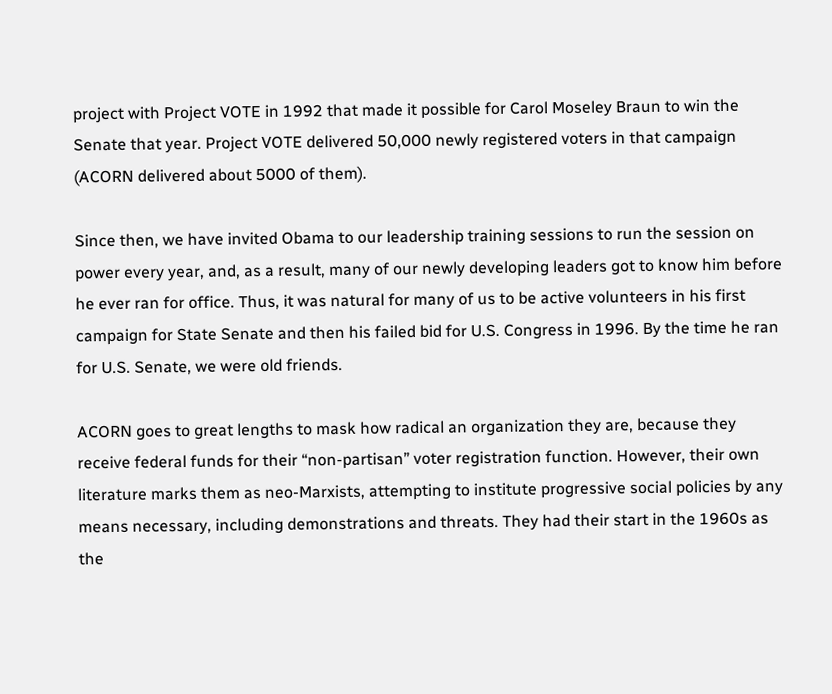project with Project VOTE in 1992 that made it possible for Carol Moseley Braun to win the Senate that year. Project VOTE delivered 50,000 newly registered voters in that campaign (ACORN delivered about 5000 of them).

Since then, we have invited Obama to our leadership training sessions to run the session on power every year, and, as a result, many of our newly developing leaders got to know him before he ever ran for office. Thus, it was natural for many of us to be active volunteers in his first campaign for State Senate and then his failed bid for U.S. Congress in 1996. By the time he ran for U.S. Senate, we were old friends.

ACORN goes to great lengths to mask how radical an organization they are, because they receive federal funds for their “non-partisan” voter registration function. However, their own literature marks them as neo-Marxists, attempting to institute progressive social policies by any means necessary, including demonstrations and threats. They had their start in the 1960s as the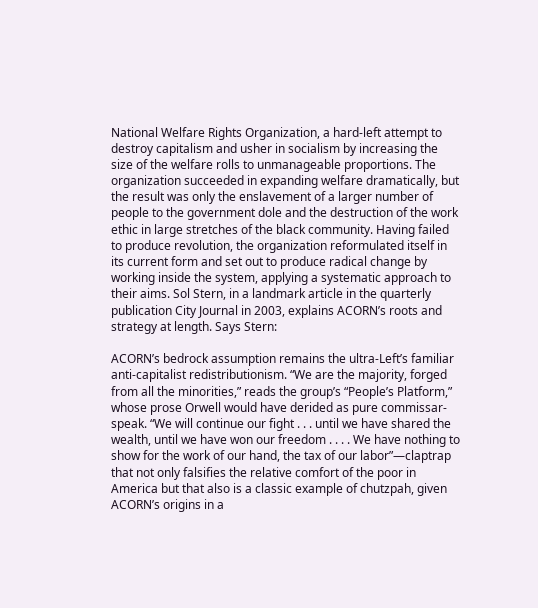National Welfare Rights Organization, a hard-left attempt to destroy capitalism and usher in socialism by increasing the size of the welfare rolls to unmanageable proportions. The organization succeeded in expanding welfare dramatically, but the result was only the enslavement of a larger number of people to the government dole and the destruction of the work ethic in large stretches of the black community. Having failed to produce revolution, the organization reformulated itself in its current form and set out to produce radical change by working inside the system, applying a systematic approach to their aims. Sol Stern, in a landmark article in the quarterly publication City Journal in 2003, explains ACORN’s roots and strategy at length. Says Stern:

ACORN’s bedrock assumption remains the ultra-Left’s familiar anti-capitalist redistributionism. “We are the majority, forged from all the minorities,” reads the group’s “People’s Platform,” whose prose Orwell would have derided as pure commissar-speak. “We will continue our fight . . . until we have shared the wealth, until we have won our freedom . . . . We have nothing to show for the work of our hand, the tax of our labor”—claptrap that not only falsifies the relative comfort of the poor in America but that also is a classic example of chutzpah, given ACORN’s origins in a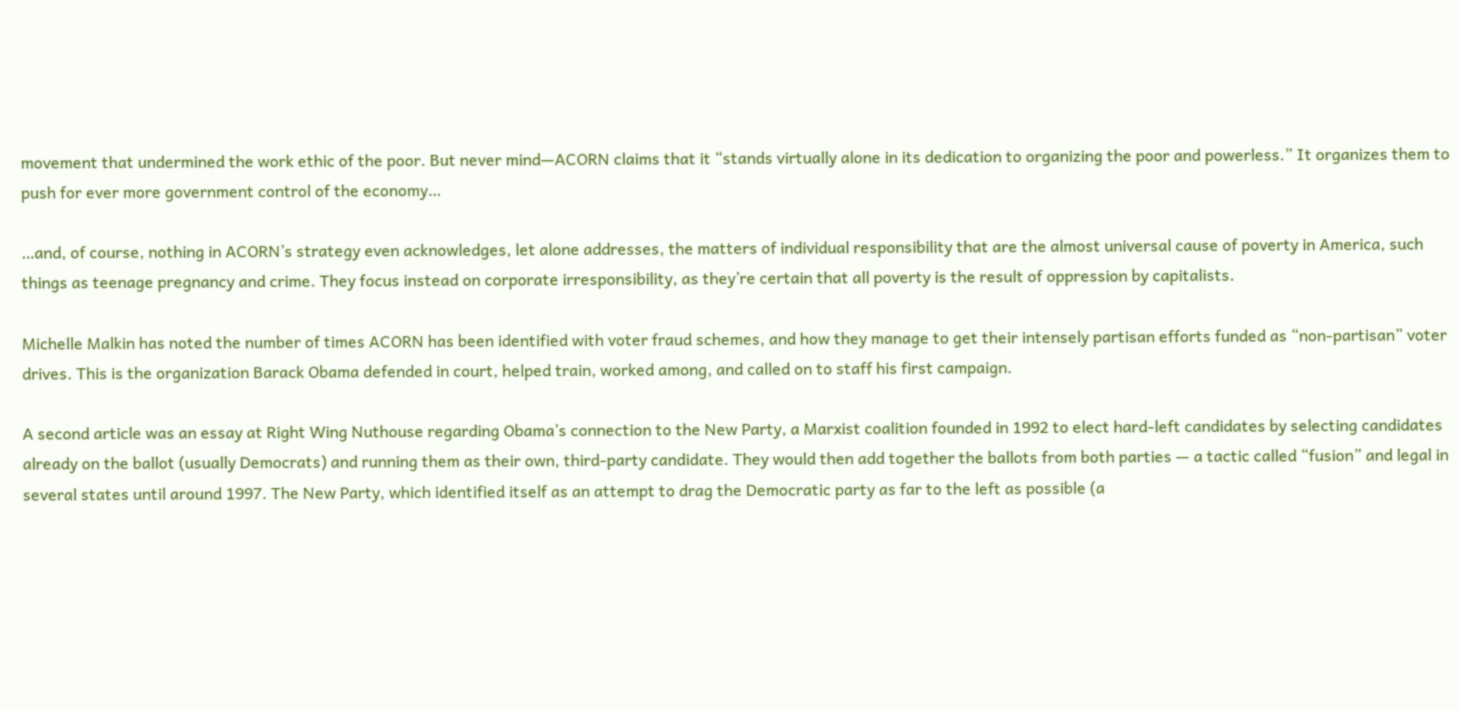movement that undermined the work ethic of the poor. But never mind—ACORN claims that it “stands virtually alone in its dedication to organizing the poor and powerless.” It organizes them to push for ever more government control of the economy…

…and, of course, nothing in ACORN’s strategy even acknowledges, let alone addresses, the matters of individual responsibility that are the almost universal cause of poverty in America, such things as teenage pregnancy and crime. They focus instead on corporate irresponsibility, as they’re certain that all poverty is the result of oppression by capitalists.

Michelle Malkin has noted the number of times ACORN has been identified with voter fraud schemes, and how they manage to get their intensely partisan efforts funded as “non-partisan” voter drives. This is the organization Barack Obama defended in court, helped train, worked among, and called on to staff his first campaign.

A second article was an essay at Right Wing Nuthouse regarding Obama’s connection to the New Party, a Marxist coalition founded in 1992 to elect hard-left candidates by selecting candidates already on the ballot (usually Democrats) and running them as their own, third-party candidate. They would then add together the ballots from both parties — a tactic called “fusion” and legal in several states until around 1997. The New Party, which identified itself as an attempt to drag the Democratic party as far to the left as possible (a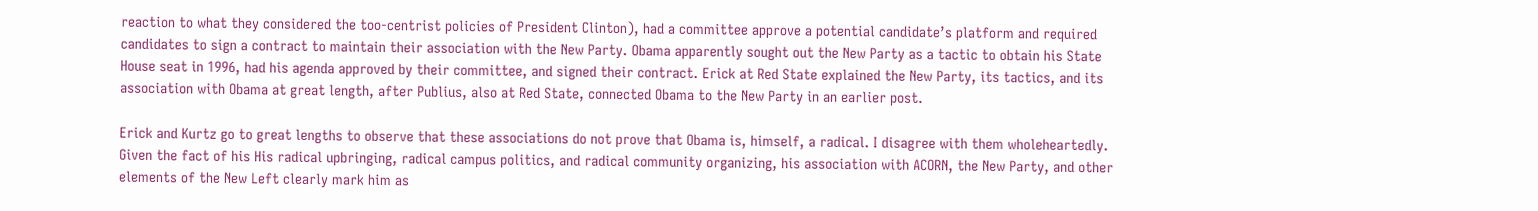reaction to what they considered the too-centrist policies of President Clinton), had a committee approve a potential candidate’s platform and required candidates to sign a contract to maintain their association with the New Party. Obama apparently sought out the New Party as a tactic to obtain his State House seat in 1996, had his agenda approved by their committee, and signed their contract. Erick at Red State explained the New Party, its tactics, and its association with Obama at great length, after Publius, also at Red State, connected Obama to the New Party in an earlier post.

Erick and Kurtz go to great lengths to observe that these associations do not prove that Obama is, himself, a radical. I disagree with them wholeheartedly. Given the fact of his His radical upbringing, radical campus politics, and radical community organizing, his association with ACORN, the New Party, and other elements of the New Left clearly mark him as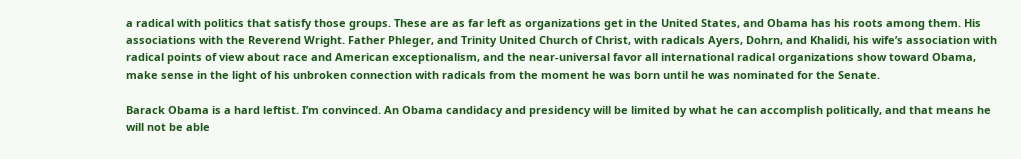a radical with politics that satisfy those groups. These are as far left as organizations get in the United States, and Obama has his roots among them. His associations with the Reverend Wright. Father Phleger, and Trinity United Church of Christ, with radicals Ayers, Dohrn, and Khalidi, his wife’s association with radical points of view about race and American exceptionalism, and the near-universal favor all international radical organizations show toward Obama, make sense in the light of his unbroken connection with radicals from the moment he was born until he was nominated for the Senate.

Barack Obama is a hard leftist. I’m convinced. An Obama candidacy and presidency will be limited by what he can accomplish politically, and that means he will not be able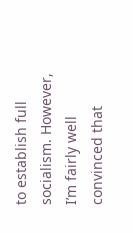to establish full socialism. However, I’m fairly well convinced that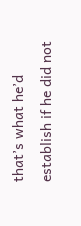that’s what he’d establish if he did not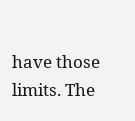have those limits. The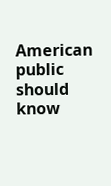American public should know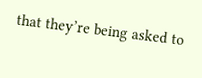that they’re being asked to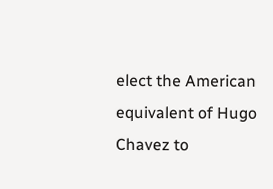elect the American equivalent of Hugo Chavez to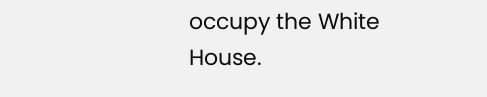occupy the White House.